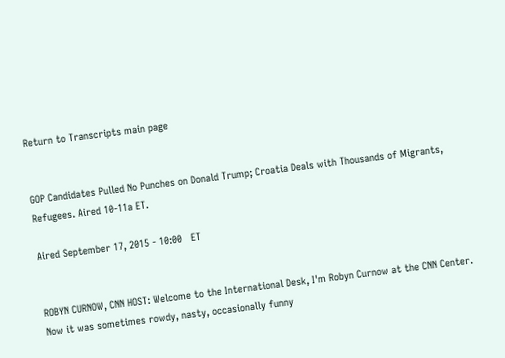Return to Transcripts main page


GOP Candidates Pulled No Punches on Donald Trump; Croatia Deals with Thousands of Migrants, Refugees. Aired 10-11a ET.

Aired September 17, 2015 - 10:00   ET


ROBYN CURNOW, CNN HOST: Welcome to the International Desk, I'm Robyn Curnow at the CNN Center. Now it was sometimes rowdy, nasty, occasionally funny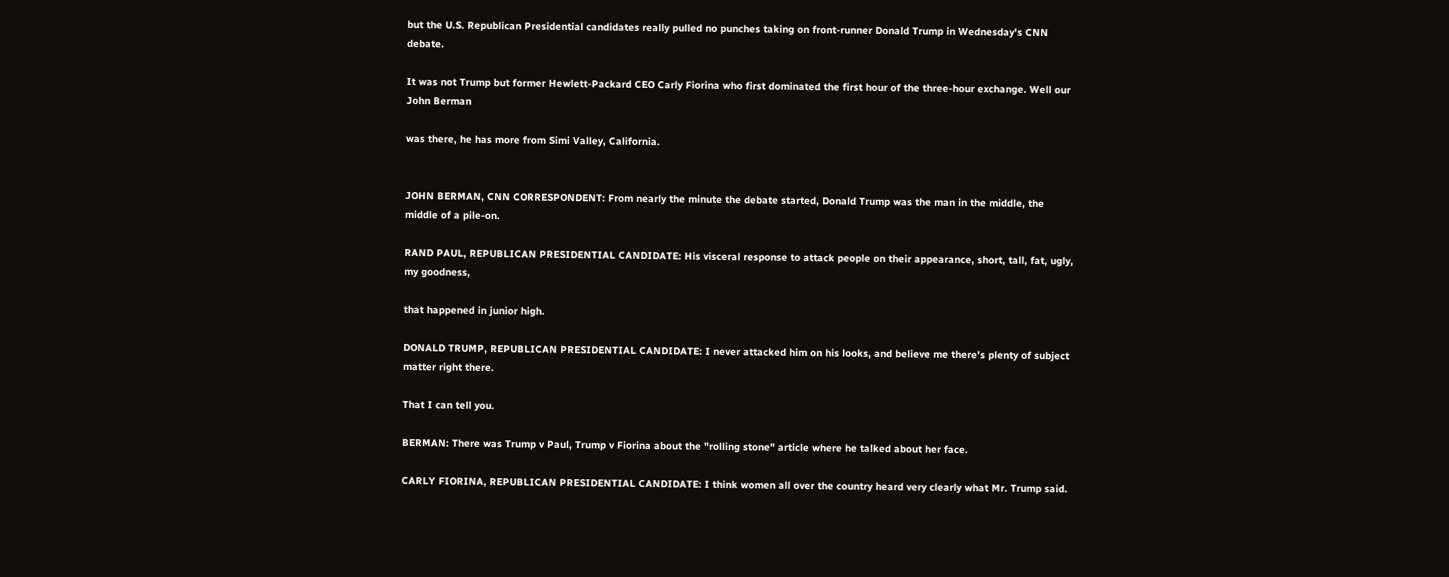but the U.S. Republican Presidential candidates really pulled no punches taking on front-runner Donald Trump in Wednesday's CNN debate.

It was not Trump but former Hewlett-Packard CEO Carly Fiorina who first dominated the first hour of the three-hour exchange. Well our John Berman

was there, he has more from Simi Valley, California.


JOHN BERMAN, CNN CORRESPONDENT: From nearly the minute the debate started, Donald Trump was the man in the middle, the middle of a pile-on.

RAND PAUL, REPUBLICAN PRESIDENTIAL CANDIDATE: His visceral response to attack people on their appearance, short, tall, fat, ugly, my goodness,

that happened in junior high.

DONALD TRUMP, REPUBLICAN PRESIDENTIAL CANDIDATE: I never attacked him on his looks, and believe me there's plenty of subject matter right there.

That I can tell you.

BERMAN: There was Trump v Paul, Trump v Fiorina about the "rolling stone" article where he talked about her face.

CARLY FIORINA, REPUBLICAN PRESIDENTIAL CANDIDATE: I think women all over the country heard very clearly what Mr. Trump said.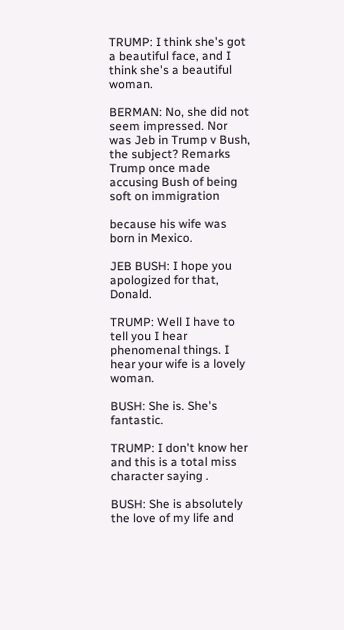TRUMP: I think she's got a beautiful face, and I think she's a beautiful woman.

BERMAN: No, she did not seem impressed. Nor was Jeb in Trump v Bush, the subject? Remarks Trump once made accusing Bush of being soft on immigration

because his wife was born in Mexico.

JEB BUSH: I hope you apologized for that, Donald.

TRUMP: Well I have to tell you I hear phenomenal things. I hear your wife is a lovely woman.

BUSH: She is. She's fantastic.

TRUMP: I don't know her and this is a total miss character saying .

BUSH: She is absolutely the love of my life and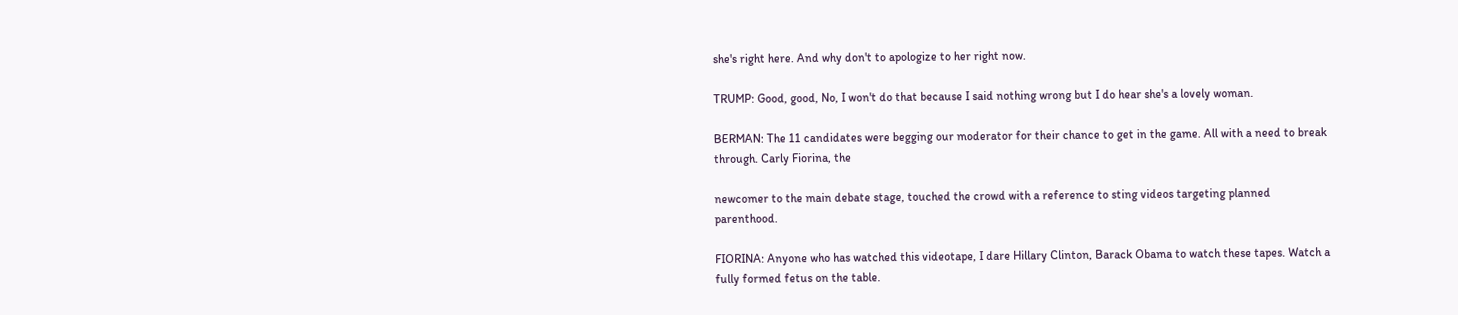she's right here. And why don't to apologize to her right now.

TRUMP: Good, good, No, I won't do that because I said nothing wrong but I do hear she's a lovely woman.

BERMAN: The 11 candidates were begging our moderator for their chance to get in the game. All with a need to break through. Carly Fiorina, the

newcomer to the main debate stage, touched the crowd with a reference to sting videos targeting planned parenthood.

FIORINA: Anyone who has watched this videotape, I dare Hillary Clinton, Barack Obama to watch these tapes. Watch a fully formed fetus on the table.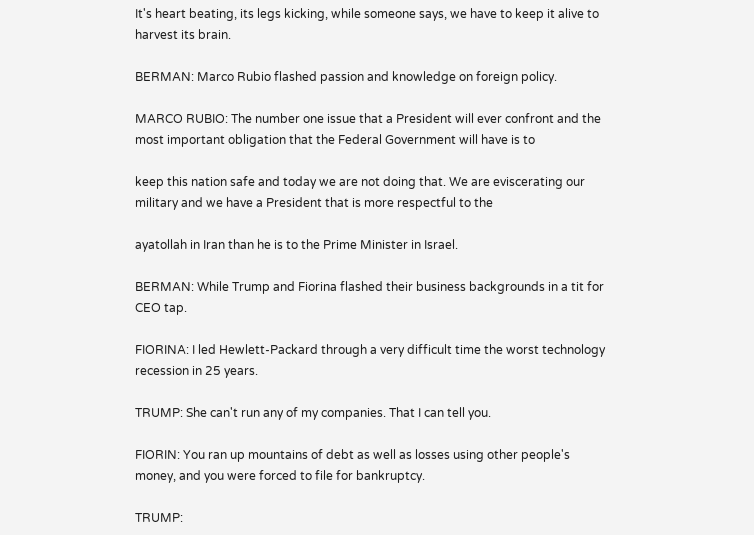It's heart beating, its legs kicking, while someone says, we have to keep it alive to harvest its brain.

BERMAN: Marco Rubio flashed passion and knowledge on foreign policy.

MARCO RUBIO: The number one issue that a President will ever confront and the most important obligation that the Federal Government will have is to

keep this nation safe and today we are not doing that. We are eviscerating our military and we have a President that is more respectful to the

ayatollah in Iran than he is to the Prime Minister in Israel.

BERMAN: While Trump and Fiorina flashed their business backgrounds in a tit for CEO tap.

FIORINA: I led Hewlett-Packard through a very difficult time the worst technology recession in 25 years.

TRUMP: She can't run any of my companies. That I can tell you.

FIORIN: You ran up mountains of debt as well as losses using other people's money, and you were forced to file for bankruptcy.

TRUMP: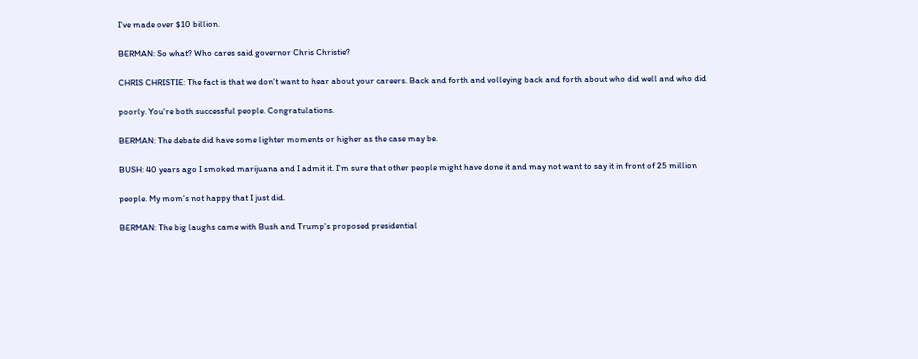I've made over $10 billion.

BERMAN: So what? Who cares said governor Chris Christie?

CHRIS CHRISTIE: The fact is that we don't want to hear about your careers. Back and forth and volleying back and forth about who did well and who did

poorly. You're both successful people. Congratulations.

BERMAN: The debate did have some lighter moments or higher as the case may be.

BUSH: 40 years ago I smoked marijuana and I admit it. I'm sure that other people might have done it and may not want to say it in front of 25 million

people. My mom's not happy that I just did.

BERMAN: The big laughs came with Bush and Trump's proposed presidential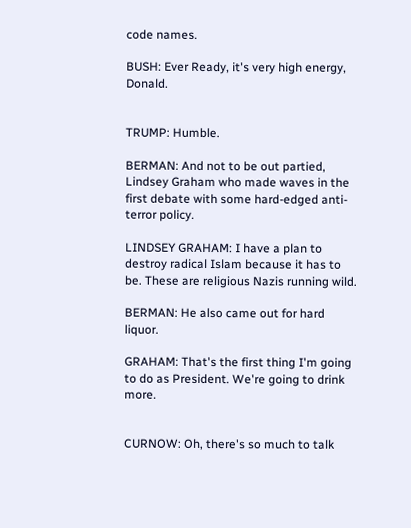code names.

BUSH: Ever Ready, it's very high energy, Donald.


TRUMP: Humble.

BERMAN: And not to be out partied, Lindsey Graham who made waves in the first debate with some hard-edged anti-terror policy.

LINDSEY GRAHAM: I have a plan to destroy radical Islam because it has to be. These are religious Nazis running wild.

BERMAN: He also came out for hard liquor.

GRAHAM: That's the first thing I'm going to do as President. We're going to drink more.


CURNOW: Oh, there's so much to talk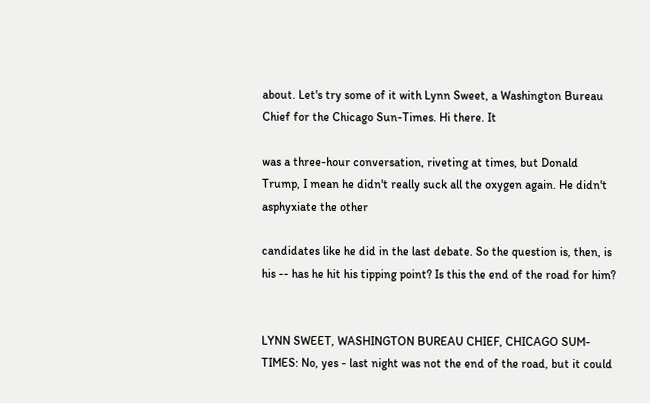about. Let's try some of it with Lynn Sweet, a Washington Bureau Chief for the Chicago Sun-Times. Hi there. It

was a three-hour conversation, riveting at times, but Donald Trump, I mean he didn't really suck all the oxygen again. He didn't asphyxiate the other

candidates like he did in the last debate. So the question is, then, is his -- has he hit his tipping point? Is this the end of the road for him?


LYNN SWEET, WASHINGTON BUREAU CHIEF, CHICAGO SUM-TIMES: No, yes - last night was not the end of the road, but it could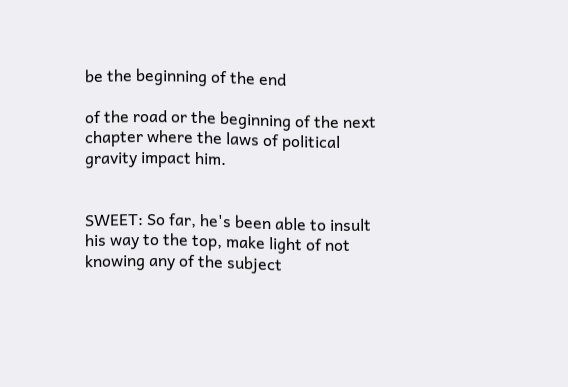be the beginning of the end

of the road or the beginning of the next chapter where the laws of political gravity impact him.


SWEET: So far, he's been able to insult his way to the top, make light of not knowing any of the subject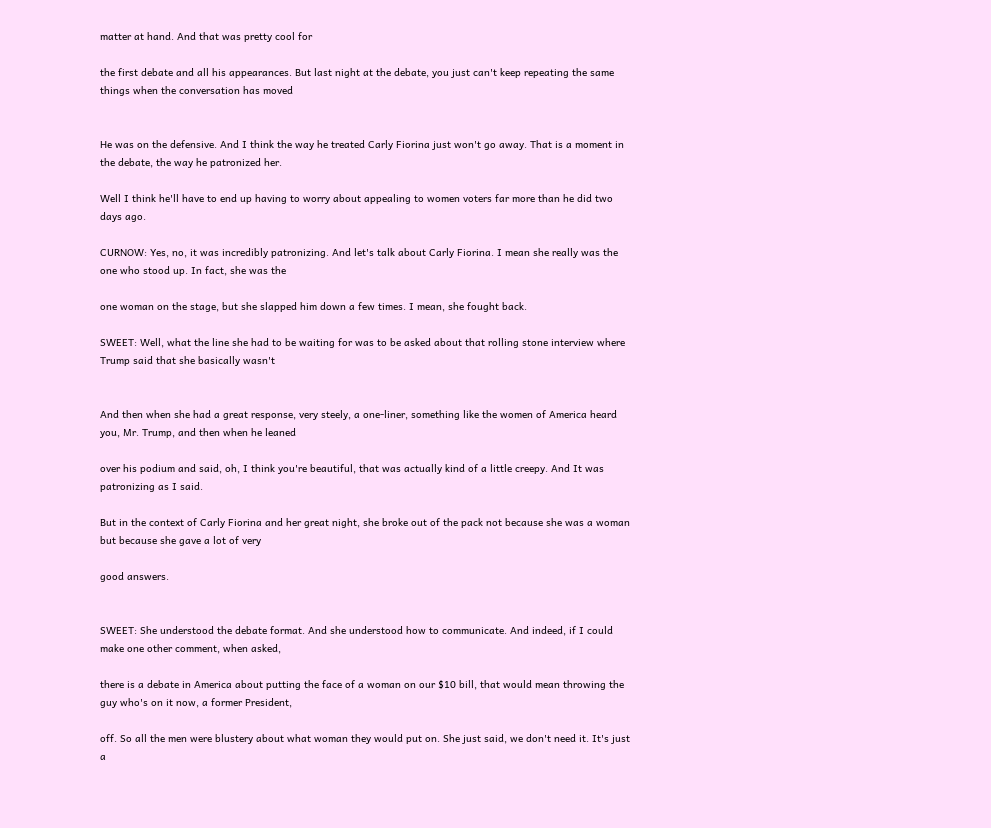matter at hand. And that was pretty cool for

the first debate and all his appearances. But last night at the debate, you just can't keep repeating the same things when the conversation has moved


He was on the defensive. And I think the way he treated Carly Fiorina just won't go away. That is a moment in the debate, the way he patronized her.

Well I think he'll have to end up having to worry about appealing to women voters far more than he did two days ago.

CURNOW: Yes, no, it was incredibly patronizing. And let's talk about Carly Fiorina. I mean she really was the one who stood up. In fact, she was the

one woman on the stage, but she slapped him down a few times. I mean, she fought back.

SWEET: Well, what the line she had to be waiting for was to be asked about that rolling stone interview where Trump said that she basically wasn't


And then when she had a great response, very steely, a one-liner, something like the women of America heard you, Mr. Trump, and then when he leaned

over his podium and said, oh, I think you're beautiful, that was actually kind of a little creepy. And It was patronizing as I said.

But in the context of Carly Fiorina and her great night, she broke out of the pack not because she was a woman but because she gave a lot of very

good answers.


SWEET: She understood the debate format. And she understood how to communicate. And indeed, if I could make one other comment, when asked,

there is a debate in America about putting the face of a woman on our $10 bill, that would mean throwing the guy who's on it now, a former President,

off. So all the men were blustery about what woman they would put on. She just said, we don't need it. It's just a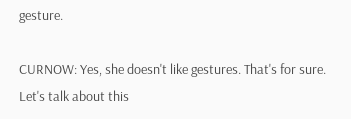gesture.

CURNOW: Yes, she doesn't like gestures. That's for sure. Let's talk about this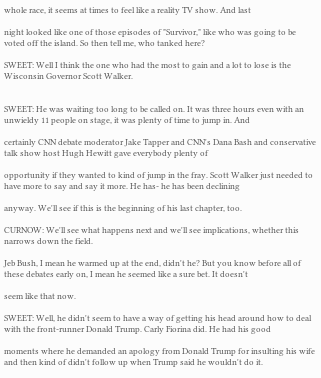whole race, it seems at times to feel like a reality TV show. And last

night looked like one of those episodes of "Survivor," like who was going to be voted off the island. So then tell me, who tanked here?

SWEET: Well I think the one who had the most to gain and a lot to lose is the Wisconsin Governor Scott Walker.


SWEET: He was waiting too long to be called on. It was three hours even with an unwieldy 11 people on stage, it was plenty of time to jump in. And

certainly CNN debate moderator Jake Tapper and CNN's Dana Bash and conservative talk show host Hugh Hewitt gave everybody plenty of

opportunity if they wanted to kind of jump in the fray. Scott Walker just needed to have more to say and say it more. He has- he has been declining

anyway. We'll see if this is the beginning of his last chapter, too.

CURNOW: We'll see what happens next and we'll see implications, whether this narrows down the field.

Jeb Bush, I mean he warmed up at the end, didn't he? But you know before all of these debates early on, I mean he seemed like a sure bet. It doesn't

seem like that now.

SWEET: Well, he didn't seem to have a way of getting his head around how to deal with the front-runner Donald Trump. Carly Fiorina did. He had his good

moments where he demanded an apology from Donald Trump for insulting his wife and then kind of didn't follow up when Trump said he wouldn't do it.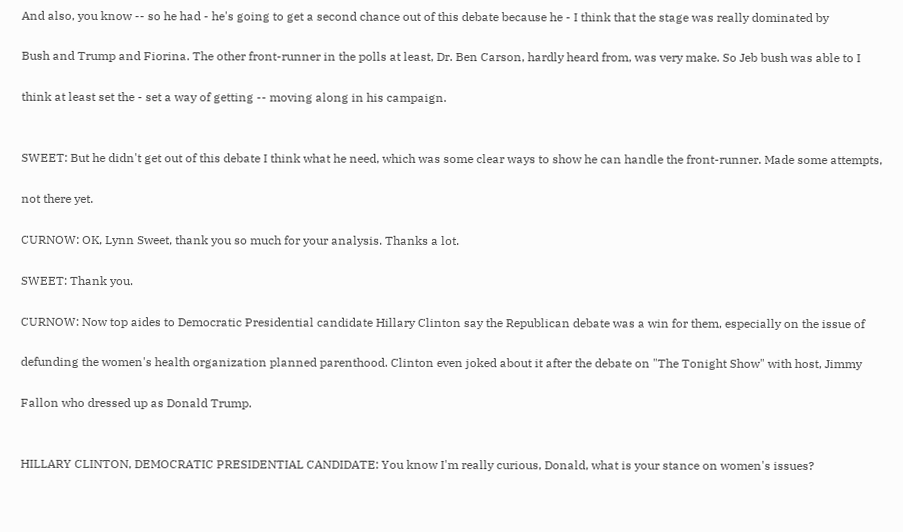And also, you know -- so he had - he's going to get a second chance out of this debate because he - I think that the stage was really dominated by

Bush and Trump and Fiorina. The other front-runner in the polls at least, Dr. Ben Carson, hardly heard from, was very make. So Jeb bush was able to I

think at least set the - set a way of getting -- moving along in his campaign.


SWEET: But he didn't get out of this debate I think what he need, which was some clear ways to show he can handle the front-runner. Made some attempts,

not there yet.

CURNOW: OK, Lynn Sweet, thank you so much for your analysis. Thanks a lot.

SWEET: Thank you.

CURNOW: Now top aides to Democratic Presidential candidate Hillary Clinton say the Republican debate was a win for them, especially on the issue of

defunding the women's health organization planned parenthood. Clinton even joked about it after the debate on "The Tonight Show" with host, Jimmy

Fallon who dressed up as Donald Trump.


HILLARY CLINTON, DEMOCRATIC PRESIDENTIAL CANDIDATE: You know I'm really curious, Donald, what is your stance on women's issues?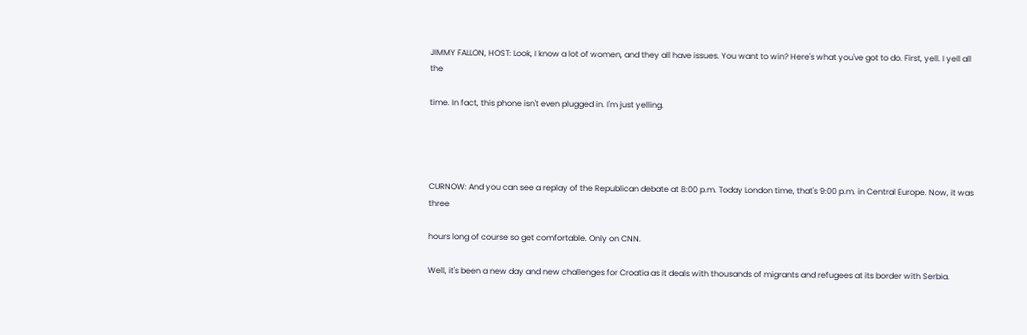JIMMY FALLON, HOST: Look, I know a lot of women, and they all have issues. You want to win? Here's what you've got to do. First, yell. I yell all the

time. In fact, this phone isn't even plugged in. I'm just yelling.




CURNOW: And you can see a replay of the Republican debate at 8:00 p.m. Today London time, that's 9:00 p.m. in Central Europe. Now, it was three

hours long of course so get comfortable. Only on CNN.

Well, it's been a new day and new challenges for Croatia as it deals with thousands of migrants and refugees at its border with Serbia.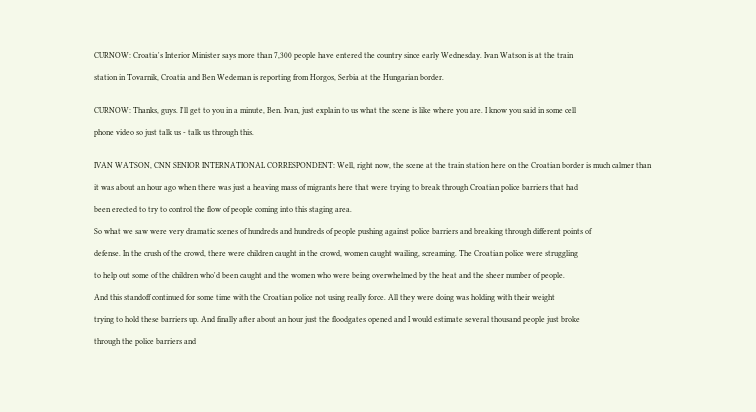CURNOW: Croatia's Interior Minister says more than 7,300 people have entered the country since early Wednesday. Ivan Watson is at the train

station in Tovarnik, Croatia and Ben Wedeman is reporting from Horgos, Serbia at the Hungarian border.


CURNOW: Thanks, guys. I'll get to you in a minute, Ben. Ivan, just explain to us what the scene is like where you are. I know you said in some cell

phone video so just talk us - talk us through this.


IVAN WATSON, CNN SENIOR INTERNATIONAL CORRESPONDENT: Well, right now, the scene at the train station here on the Croatian border is much calmer than

it was about an hour ago when there was just a heaving mass of migrants here that were trying to break through Croatian police barriers that had

been erected to try to control the flow of people coming into this staging area.

So what we saw were very dramatic scenes of hundreds and hundreds of people pushing against police barriers and breaking through different points of

defense. In the crush of the crowd, there were children caught in the crowd, women caught wailing, screaming. The Croatian police were struggling

to help out some of the children who'd been caught and the women who were being overwhelmed by the heat and the sheer number of people.

And this standoff continued for some time with the Croatian police not using really force. All they were doing was holding with their weight

trying to hold these barriers up. And finally after about an hour just the floodgates opened and I would estimate several thousand people just broke

through the police barriers and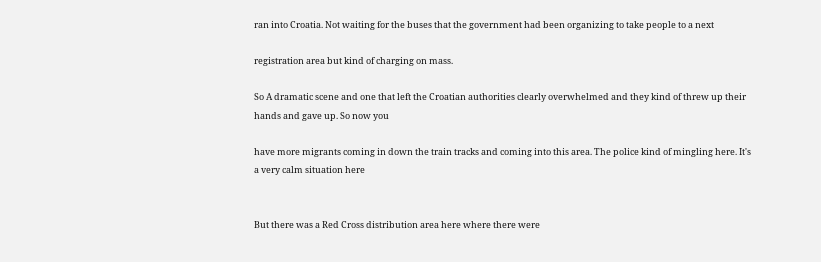ran into Croatia. Not waiting for the buses that the government had been organizing to take people to a next

registration area but kind of charging on mass.

So A dramatic scene and one that left the Croatian authorities clearly overwhelmed and they kind of threw up their hands and gave up. So now you

have more migrants coming in down the train tracks and coming into this area. The police kind of mingling here. It's a very calm situation here


But there was a Red Cross distribution area here where there were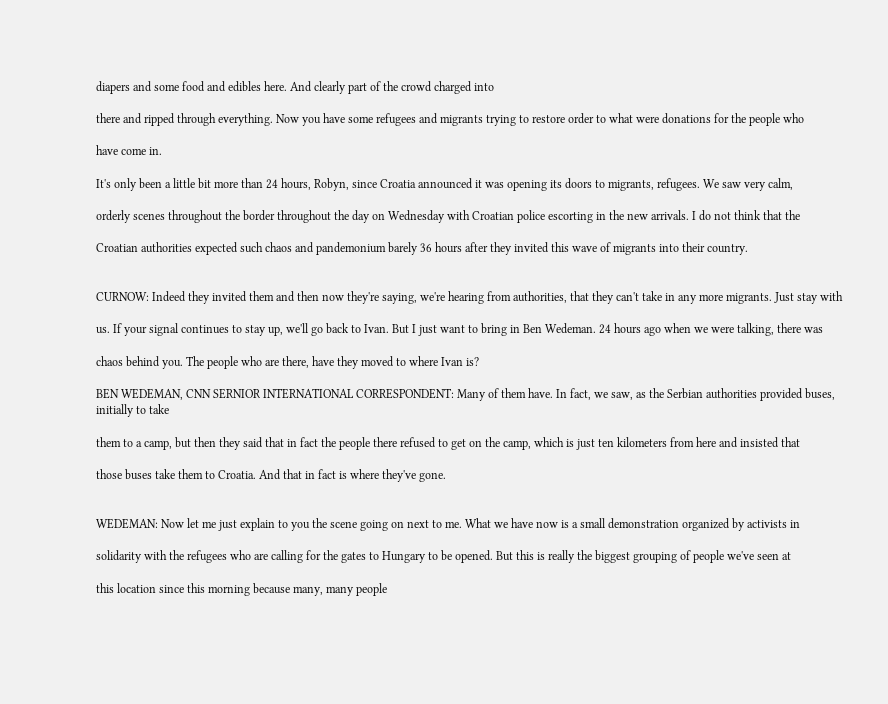diapers and some food and edibles here. And clearly part of the crowd charged into

there and ripped through everything. Now you have some refugees and migrants trying to restore order to what were donations for the people who

have come in.

It's only been a little bit more than 24 hours, Robyn, since Croatia announced it was opening its doors to migrants, refugees. We saw very calm,

orderly scenes throughout the border throughout the day on Wednesday with Croatian police escorting in the new arrivals. I do not think that the

Croatian authorities expected such chaos and pandemonium barely 36 hours after they invited this wave of migrants into their country.


CURNOW: Indeed they invited them and then now they're saying, we're hearing from authorities, that they can't take in any more migrants. Just stay with

us. If your signal continues to stay up, we'll go back to Ivan. But I just want to bring in Ben Wedeman. 24 hours ago when we were talking, there was

chaos behind you. The people who are there, have they moved to where Ivan is?

BEN WEDEMAN, CNN SERNIOR INTERNATIONAL CORRESPONDENT: Many of them have. In fact, we saw, as the Serbian authorities provided buses, initially to take

them to a camp, but then they said that in fact the people there refused to get on the camp, which is just ten kilometers from here and insisted that

those buses take them to Croatia. And that in fact is where they've gone.


WEDEMAN: Now let me just explain to you the scene going on next to me. What we have now is a small demonstration organized by activists in

solidarity with the refugees who are calling for the gates to Hungary to be opened. But this is really the biggest grouping of people we've seen at

this location since this morning because many, many people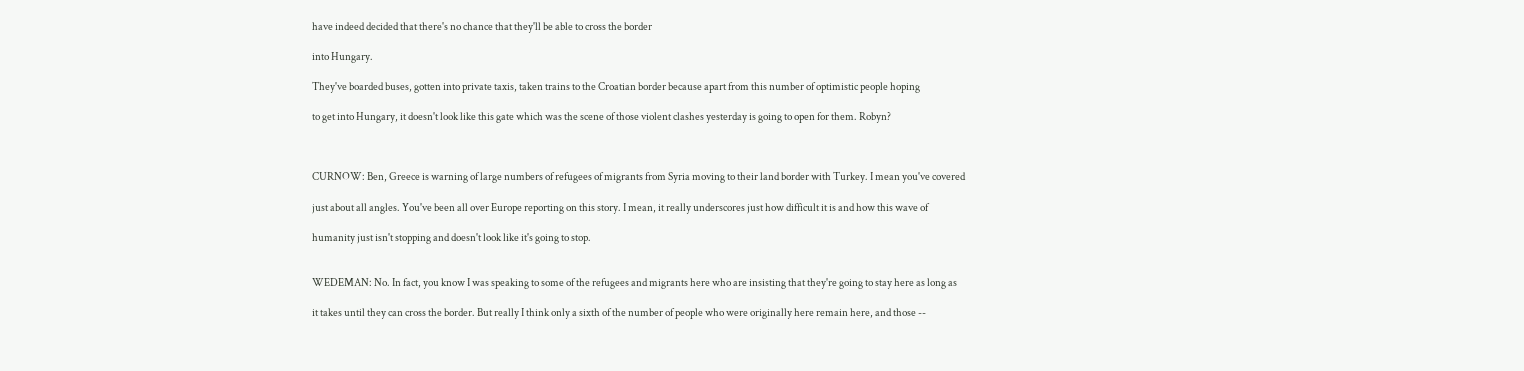have indeed decided that there's no chance that they'll be able to cross the border

into Hungary.

They've boarded buses, gotten into private taxis, taken trains to the Croatian border because apart from this number of optimistic people hoping

to get into Hungary, it doesn't look like this gate which was the scene of those violent clashes yesterday is going to open for them. Robyn?



CURNOW: Ben, Greece is warning of large numbers of refugees of migrants from Syria moving to their land border with Turkey. I mean you've covered

just about all angles. You've been all over Europe reporting on this story. I mean, it really underscores just how difficult it is and how this wave of

humanity just isn't stopping and doesn't look like it's going to stop.


WEDEMAN: No. In fact, you know I was speaking to some of the refugees and migrants here who are insisting that they're going to stay here as long as

it takes until they can cross the border. But really I think only a sixth of the number of people who were originally here remain here, and those --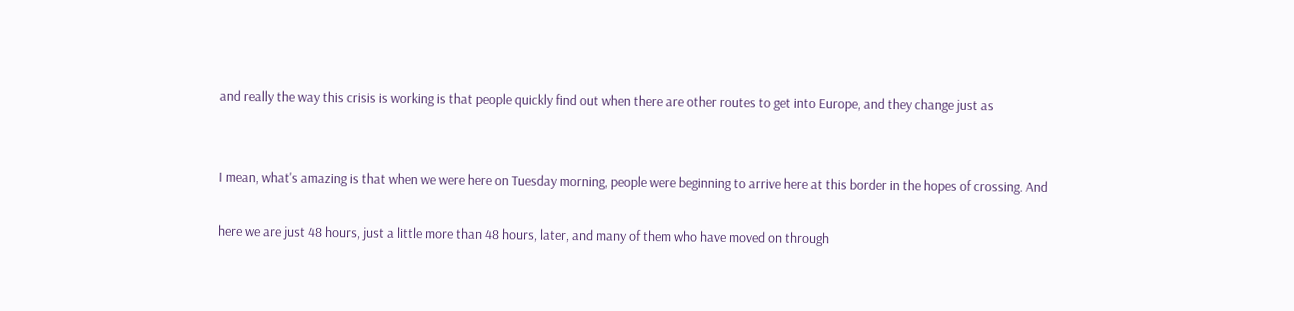and really the way this crisis is working is that people quickly find out when there are other routes to get into Europe, and they change just as


I mean, what's amazing is that when we were here on Tuesday morning, people were beginning to arrive here at this border in the hopes of crossing. And

here we are just 48 hours, just a little more than 48 hours, later, and many of them who have moved on through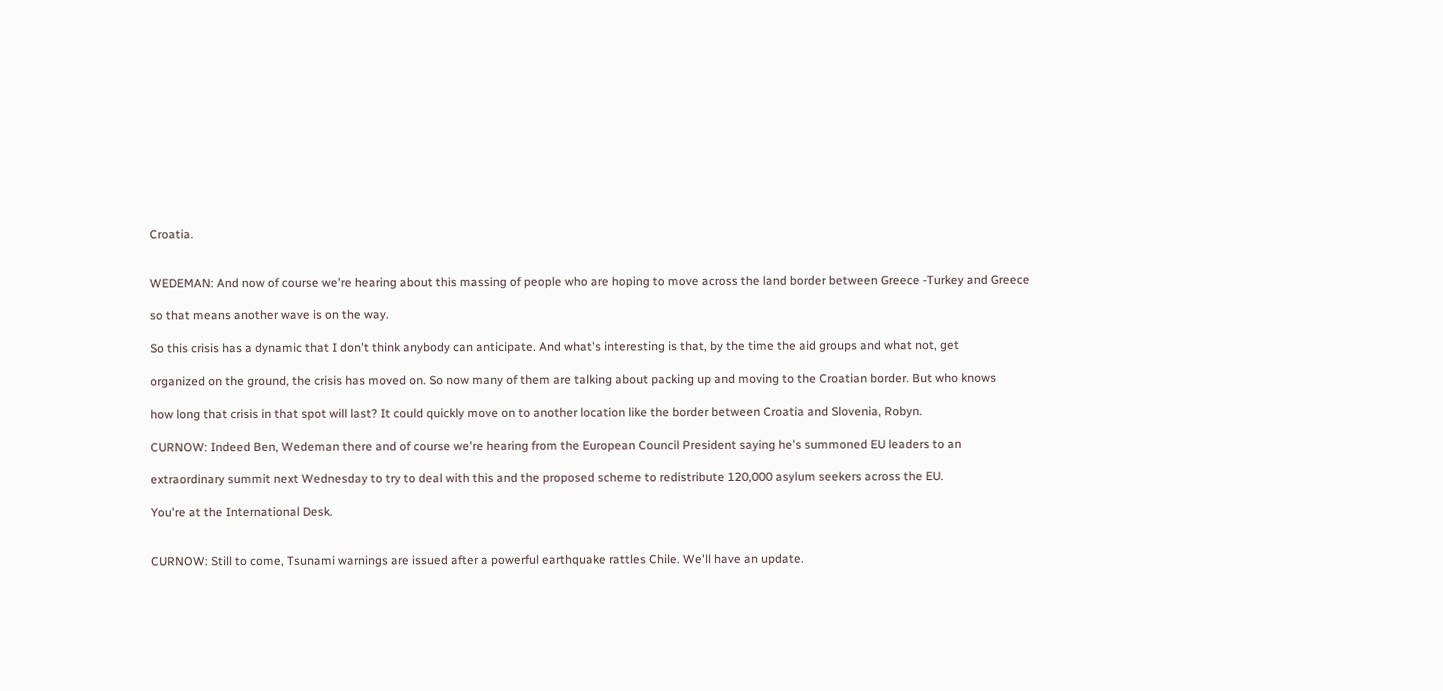Croatia.


WEDEMAN: And now of course we're hearing about this massing of people who are hoping to move across the land border between Greece -Turkey and Greece

so that means another wave is on the way.

So this crisis has a dynamic that I don't think anybody can anticipate. And what's interesting is that, by the time the aid groups and what not, get

organized on the ground, the crisis has moved on. So now many of them are talking about packing up and moving to the Croatian border. But who knows

how long that crisis in that spot will last? It could quickly move on to another location like the border between Croatia and Slovenia, Robyn.

CURNOW: Indeed Ben, Wedeman there and of course we're hearing from the European Council President saying he's summoned EU leaders to an

extraordinary summit next Wednesday to try to deal with this and the proposed scheme to redistribute 120,000 asylum seekers across the EU.

You're at the International Desk.


CURNOW: Still to come, Tsunami warnings are issued after a powerful earthquake rattles Chile. We'll have an update.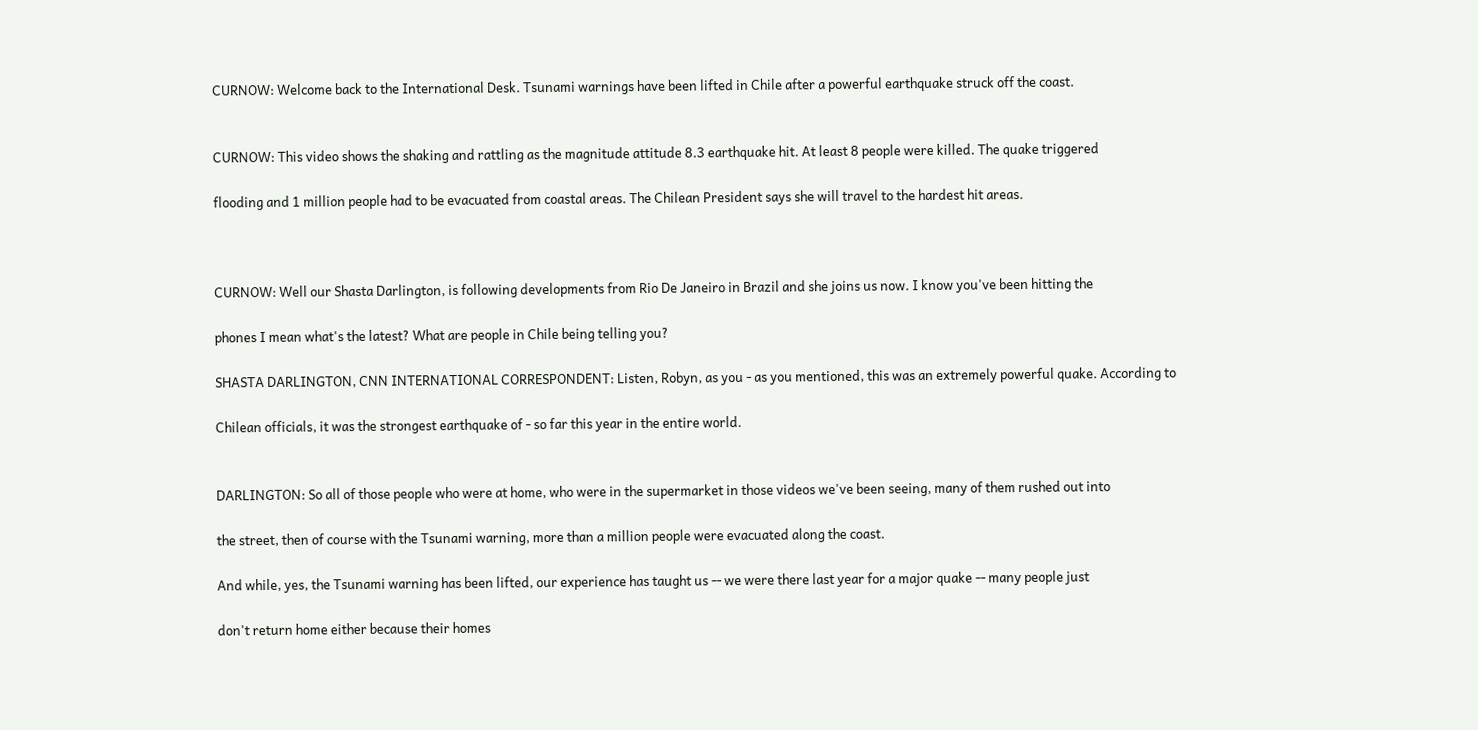CURNOW: Welcome back to the International Desk. Tsunami warnings have been lifted in Chile after a powerful earthquake struck off the coast.


CURNOW: This video shows the shaking and rattling as the magnitude attitude 8.3 earthquake hit. At least 8 people were killed. The quake triggered

flooding and 1 million people had to be evacuated from coastal areas. The Chilean President says she will travel to the hardest hit areas.



CURNOW: Well our Shasta Darlington, is following developments from Rio De Janeiro in Brazil and she joins us now. I know you've been hitting the

phones I mean what's the latest? What are people in Chile being telling you?

SHASTA DARLINGTON, CNN INTERNATIONAL CORRESPONDENT: Listen, Robyn, as you - as you mentioned, this was an extremely powerful quake. According to

Chilean officials, it was the strongest earthquake of - so far this year in the entire world.


DARLINGTON: So all of those people who were at home, who were in the supermarket in those videos we've been seeing, many of them rushed out into

the street, then of course with the Tsunami warning, more than a million people were evacuated along the coast.

And while, yes, the Tsunami warning has been lifted, our experience has taught us -- we were there last year for a major quake -- many people just

don't return home either because their homes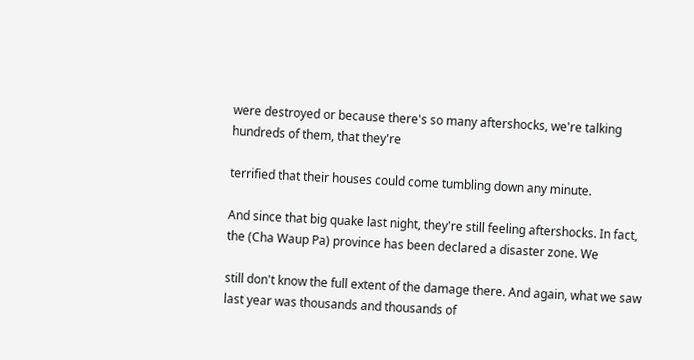were destroyed or because there's so many aftershocks, we're talking hundreds of them, that they're

terrified that their houses could come tumbling down any minute.

And since that big quake last night, they're still feeling aftershocks. In fact, the (Cha Waup Pa) province has been declared a disaster zone. We

still don't know the full extent of the damage there. And again, what we saw last year was thousands and thousands of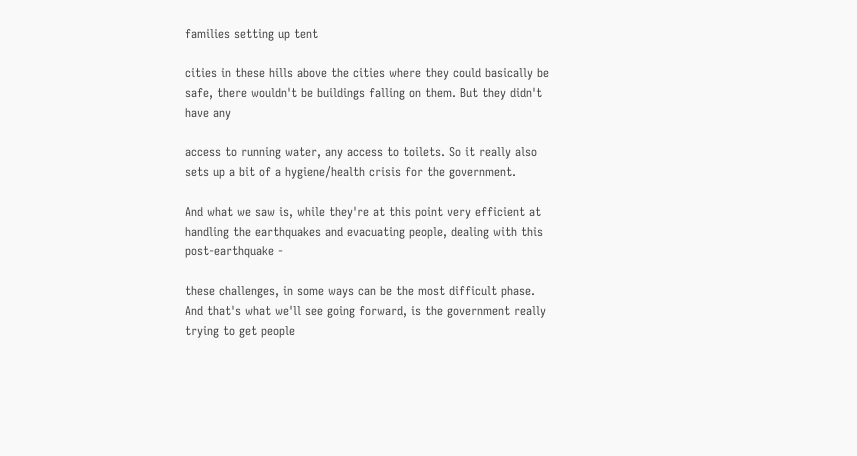families setting up tent

cities in these hills above the cities where they could basically be safe, there wouldn't be buildings falling on them. But they didn't have any

access to running water, any access to toilets. So it really also sets up a bit of a hygiene/health crisis for the government.

And what we saw is, while they're at this point very efficient at handling the earthquakes and evacuating people, dealing with this post-earthquake -

these challenges, in some ways can be the most difficult phase. And that's what we'll see going forward, is the government really trying to get people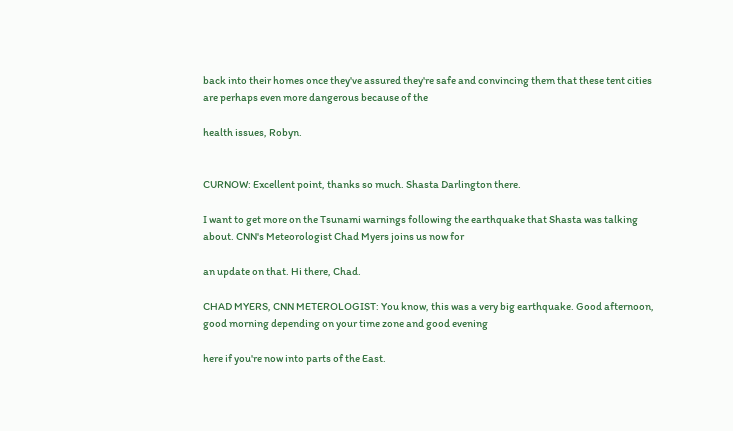back into their homes once they've assured they're safe and convincing them that these tent cities are perhaps even more dangerous because of the

health issues, Robyn.


CURNOW: Excellent point, thanks so much. Shasta Darlington there.

I want to get more on the Tsunami warnings following the earthquake that Shasta was talking about. CNN's Meteorologist Chad Myers joins us now for

an update on that. Hi there, Chad.

CHAD MYERS, CNN METEROLOGIST: You know, this was a very big earthquake. Good afternoon, good morning depending on your time zone and good evening

here if you're now into parts of the East.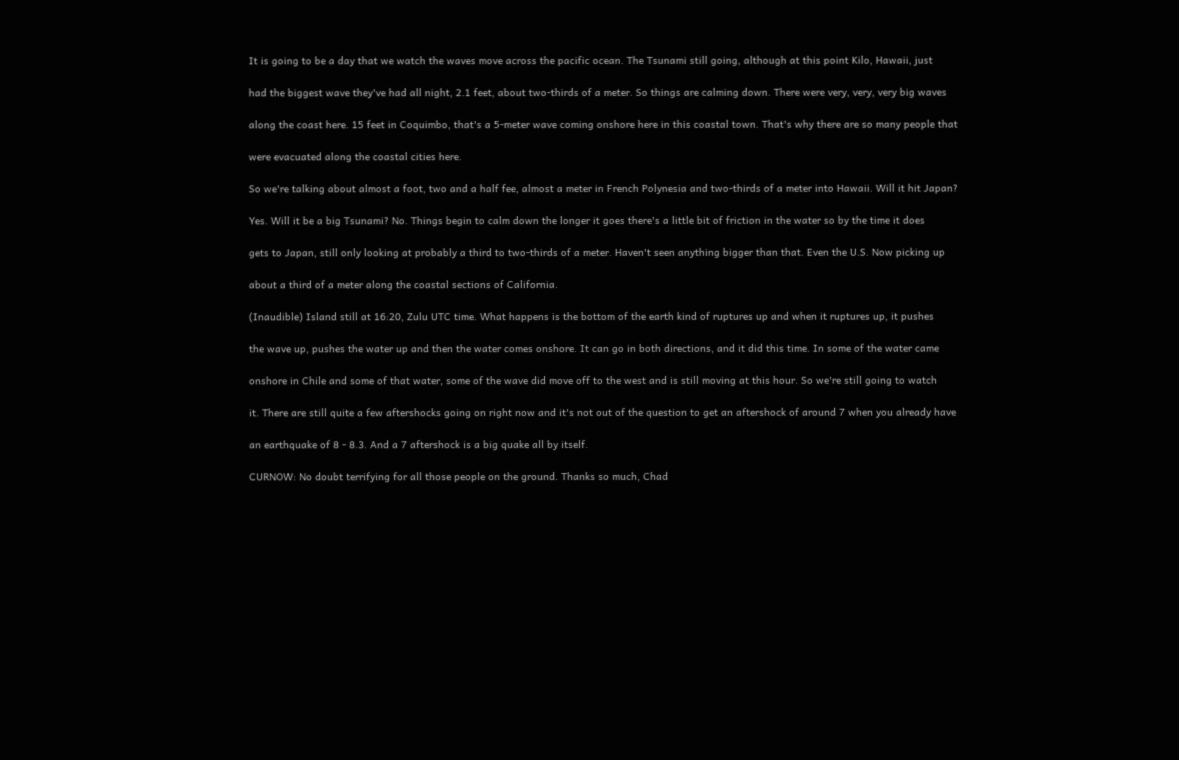It is going to be a day that we watch the waves move across the pacific ocean. The Tsunami still going, although at this point Kilo, Hawaii, just

had the biggest wave they've had all night, 2.1 feet, about two-thirds of a meter. So things are calming down. There were very, very, very big waves

along the coast here. 15 feet in Coquimbo, that's a 5-meter wave coming onshore here in this coastal town. That's why there are so many people that

were evacuated along the coastal cities here.

So we're talking about almost a foot, two and a half fee, almost a meter in French Polynesia and two-thirds of a meter into Hawaii. Will it hit Japan?

Yes. Will it be a big Tsunami? No. Things begin to calm down the longer it goes there's a little bit of friction in the water so by the time it does

gets to Japan, still only looking at probably a third to two-thirds of a meter. Haven't seen anything bigger than that. Even the U.S. Now picking up

about a third of a meter along the coastal sections of California.

(Inaudible) Island still at 16:20, Zulu UTC time. What happens is the bottom of the earth kind of ruptures up and when it ruptures up, it pushes

the wave up, pushes the water up and then the water comes onshore. It can go in both directions, and it did this time. In some of the water came

onshore in Chile and some of that water, some of the wave did move off to the west and is still moving at this hour. So we're still going to watch

it. There are still quite a few aftershocks going on right now and it's not out of the question to get an aftershock of around 7 when you already have

an earthquake of 8 - 8.3. And a 7 aftershock is a big quake all by itself.

CURNOW: No doubt terrifying for all those people on the ground. Thanks so much, Chad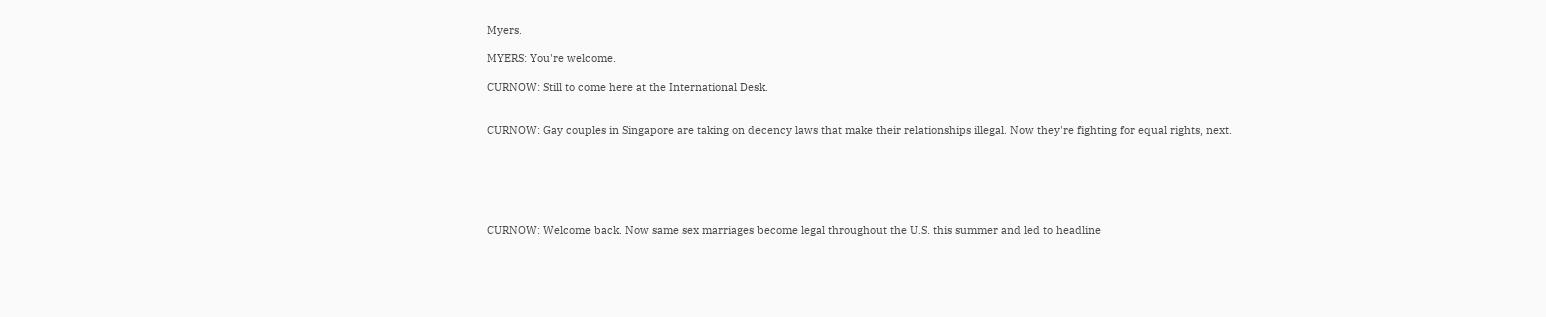Myers.

MYERS: You're welcome.

CURNOW: Still to come here at the International Desk.


CURNOW: Gay couples in Singapore are taking on decency laws that make their relationships illegal. Now they're fighting for equal rights, next.






CURNOW: Welcome back. Now same sex marriages become legal throughout the U.S. this summer and led to headline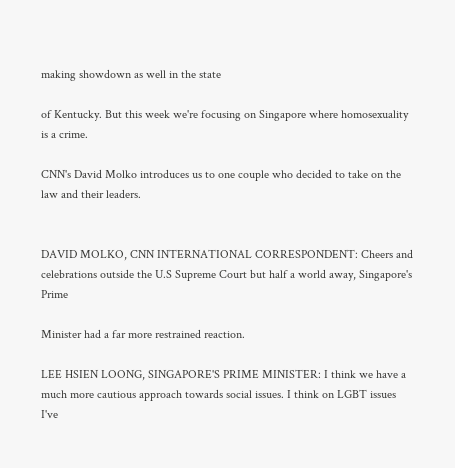making showdown as well in the state

of Kentucky. But this week we're focusing on Singapore where homosexuality is a crime.

CNN's David Molko introduces us to one couple who decided to take on the law and their leaders.


DAVID MOLKO, CNN INTERNATIONAL CORRESPONDENT: Cheers and celebrations outside the U.S Supreme Court but half a world away, Singapore's Prime

Minister had a far more restrained reaction.

LEE HSIEN LOONG, SINGAPORE'S PRIME MINISTER: I think we have a much more cautious approach towards social issues. I think on LGBT issues I've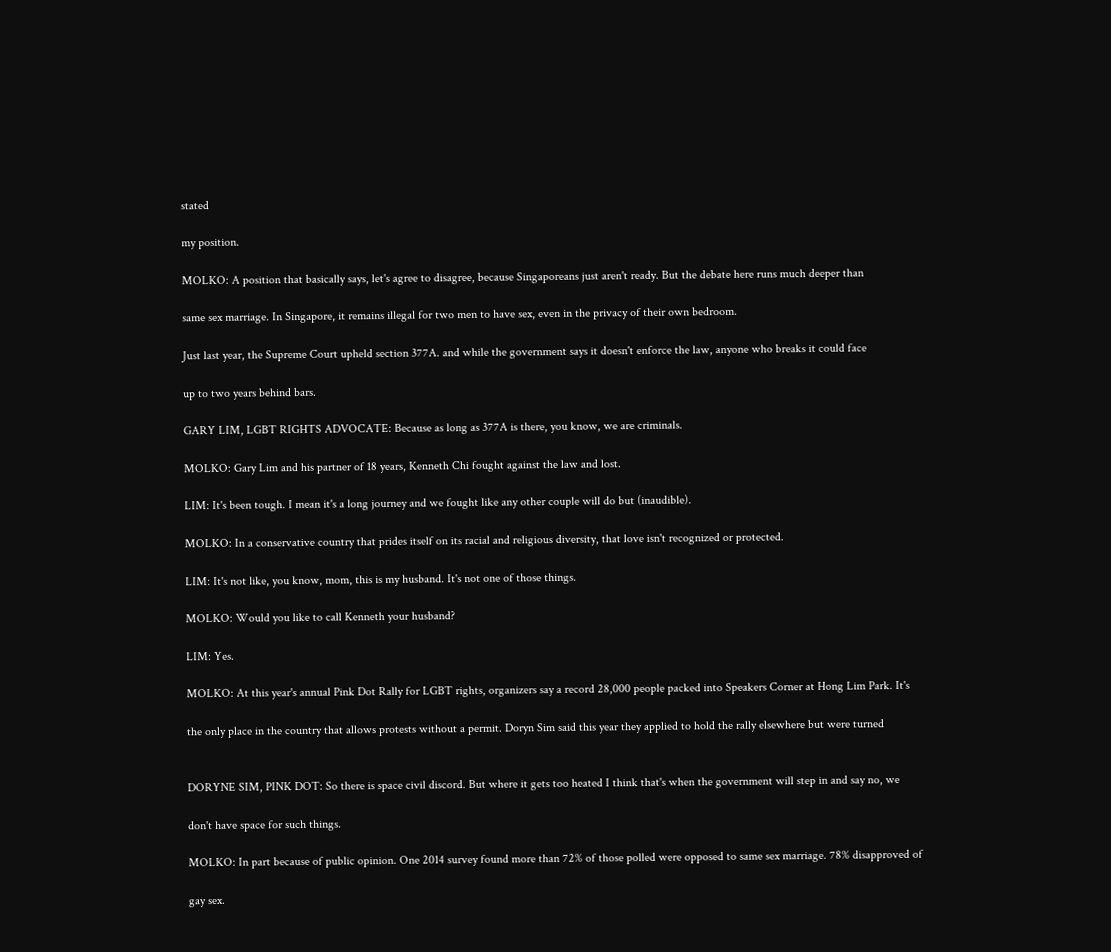stated

my position.

MOLKO: A position that basically says, let's agree to disagree, because Singaporeans just aren't ready. But the debate here runs much deeper than

same sex marriage. In Singapore, it remains illegal for two men to have sex, even in the privacy of their own bedroom.

Just last year, the Supreme Court upheld section 377A. and while the government says it doesn't enforce the law, anyone who breaks it could face

up to two years behind bars.

GARY LIM, LGBT RIGHTS ADVOCATE: Because as long as 377A is there, you know, we are criminals.

MOLKO: Gary Lim and his partner of 18 years, Kenneth Chi fought against the law and lost.

LIM: It's been tough. I mean it's a long journey and we fought like any other couple will do but (inaudible).

MOLKO: In a conservative country that prides itself on its racial and religious diversity, that love isn't recognized or protected.

LIM: It's not like, you know, mom, this is my husband. It's not one of those things.

MOLKO: Would you like to call Kenneth your husband?

LIM: Yes.

MOLKO: At this year's annual Pink Dot Rally for LGBT rights, organizers say a record 28,000 people packed into Speakers Corner at Hong Lim Park. It's

the only place in the country that allows protests without a permit. Doryn Sim said this year they applied to hold the rally elsewhere but were turned


DORYNE SIM, PINK DOT: So there is space civil discord. But where it gets too heated I think that's when the government will step in and say no, we

don't have space for such things.

MOLKO: In part because of public opinion. One 2014 survey found more than 72% of those polled were opposed to same sex marriage. 78% disapproved of

gay sex.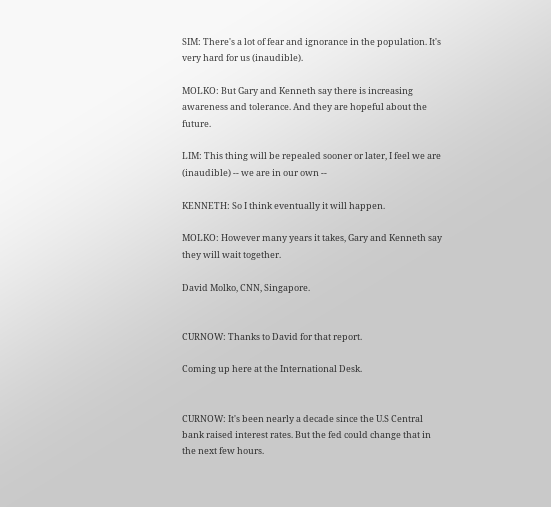SIM: There's a lot of fear and ignorance in the population. It's very hard for us (inaudible).

MOLKO: But Gary and Kenneth say there is increasing awareness and tolerance. And they are hopeful about the future.

LIM: This thing will be repealed sooner or later, I feel we are (inaudible) -- we are in our own --

KENNETH: So I think eventually it will happen.

MOLKO: However many years it takes, Gary and Kenneth say they will wait together.

David Molko, CNN, Singapore.


CURNOW: Thanks to David for that report.

Coming up here at the International Desk.


CURNOW: It's been nearly a decade since the U.S Central bank raised interest rates. But the fed could change that in the next few hours.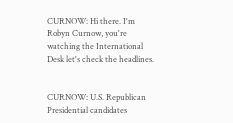CURNOW: Hi there. I'm Robyn Curnow, you're watching the International Desk let's check the headlines.


CURNOW: U.S. Republican Presidential candidates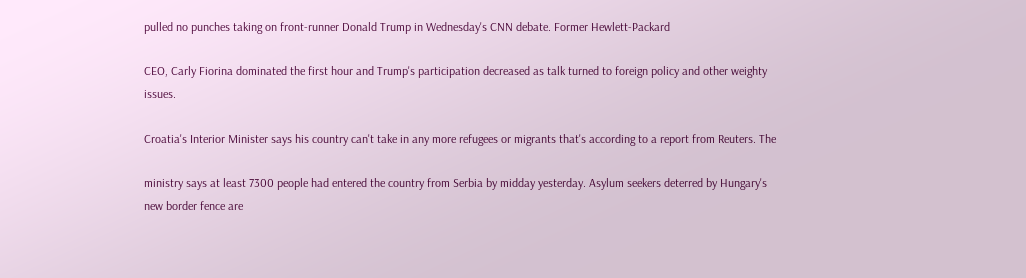pulled no punches taking on front-runner Donald Trump in Wednesday's CNN debate. Former Hewlett-Packard

CEO, Carly Fiorina dominated the first hour and Trump's participation decreased as talk turned to foreign policy and other weighty issues.

Croatia's Interior Minister says his country can't take in any more refugees or migrants that's according to a report from Reuters. The

ministry says at least 7300 people had entered the country from Serbia by midday yesterday. Asylum seekers deterred by Hungary's new border fence are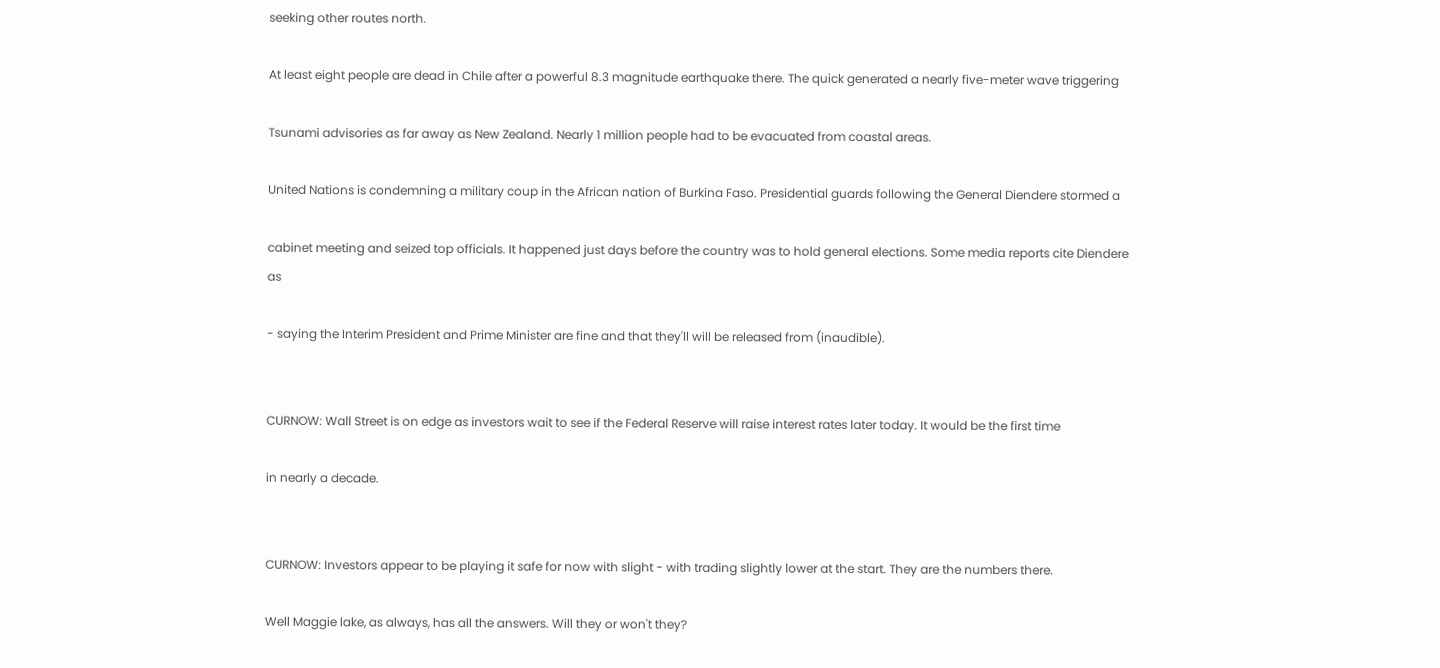seeking other routes north.

At least eight people are dead in Chile after a powerful 8.3 magnitude earthquake there. The quick generated a nearly five-meter wave triggering

Tsunami advisories as far away as New Zealand. Nearly 1 million people had to be evacuated from coastal areas.

United Nations is condemning a military coup in the African nation of Burkina Faso. Presidential guards following the General Diendere stormed a

cabinet meeting and seized top officials. It happened just days before the country was to hold general elections. Some media reports cite Diendere as

- saying the Interim President and Prime Minister are fine and that they'll will be released from (inaudible).


CURNOW: Wall Street is on edge as investors wait to see if the Federal Reserve will raise interest rates later today. It would be the first time

in nearly a decade.


CURNOW: Investors appear to be playing it safe for now with slight - with trading slightly lower at the start. They are the numbers there.

Well Maggie lake, as always, has all the answers. Will they or won't they?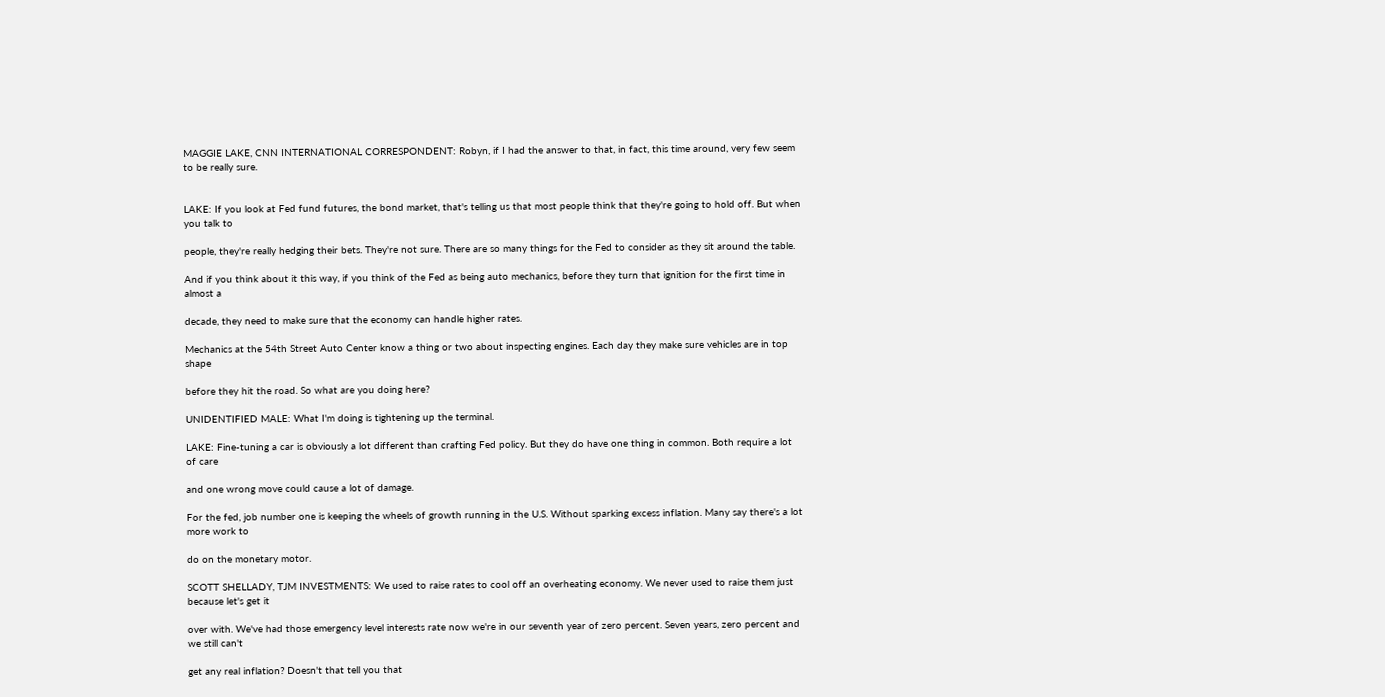MAGGIE LAKE, CNN INTERNATIONAL CORRESPONDENT: Robyn, if I had the answer to that, in fact, this time around, very few seem to be really sure.


LAKE: If you look at Fed fund futures, the bond market, that's telling us that most people think that they're going to hold off. But when you talk to

people, they're really hedging their bets. They're not sure. There are so many things for the Fed to consider as they sit around the table.

And if you think about it this way, if you think of the Fed as being auto mechanics, before they turn that ignition for the first time in almost a

decade, they need to make sure that the economy can handle higher rates.

Mechanics at the 54th Street Auto Center know a thing or two about inspecting engines. Each day they make sure vehicles are in top shape

before they hit the road. So what are you doing here?

UNIDENTIFIED MALE: What I'm doing is tightening up the terminal.

LAKE: Fine-tuning a car is obviously a lot different than crafting Fed policy. But they do have one thing in common. Both require a lot of care

and one wrong move could cause a lot of damage.

For the fed, job number one is keeping the wheels of growth running in the U.S. Without sparking excess inflation. Many say there's a lot more work to

do on the monetary motor.

SCOTT SHELLADY, TJM INVESTMENTS: We used to raise rates to cool off an overheating economy. We never used to raise them just because let's get it

over with. We've had those emergency level interests rate now we're in our seventh year of zero percent. Seven years, zero percent and we still can't

get any real inflation? Doesn't that tell you that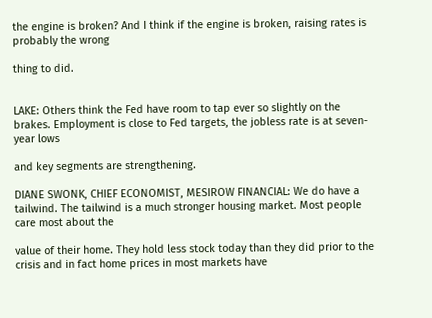the engine is broken? And I think if the engine is broken, raising rates is probably the wrong

thing to did.


LAKE: Others think the Fed have room to tap ever so slightly on the brakes. Employment is close to Fed targets, the jobless rate is at seven-year lows

and key segments are strengthening.

DIANE SWONK, CHIEF ECONOMIST, MESIROW FINANCIAL: We do have a tailwind. The tailwind is a much stronger housing market. Most people care most about the

value of their home. They hold less stock today than they did prior to the crisis and in fact home prices in most markets have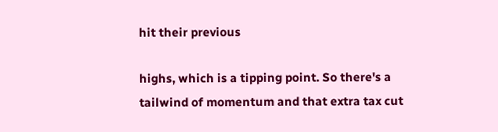hit their previous

highs, which is a tipping point. So there's a tailwind of momentum and that extra tax cut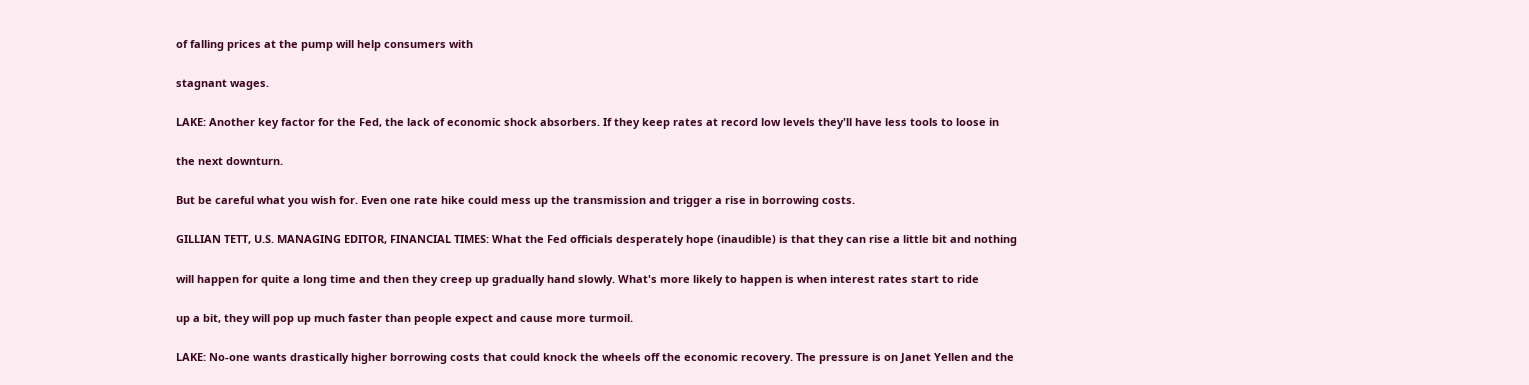of falling prices at the pump will help consumers with

stagnant wages.

LAKE: Another key factor for the Fed, the lack of economic shock absorbers. If they keep rates at record low levels they'll have less tools to loose in

the next downturn.

But be careful what you wish for. Even one rate hike could mess up the transmission and trigger a rise in borrowing costs.

GILLIAN TETT, U.S. MANAGING EDITOR, FINANCIAL TIMES: What the Fed officials desperately hope (inaudible) is that they can rise a little bit and nothing

will happen for quite a long time and then they creep up gradually hand slowly. What's more likely to happen is when interest rates start to ride

up a bit, they will pop up much faster than people expect and cause more turmoil.

LAKE: No-one wants drastically higher borrowing costs that could knock the wheels off the economic recovery. The pressure is on Janet Yellen and the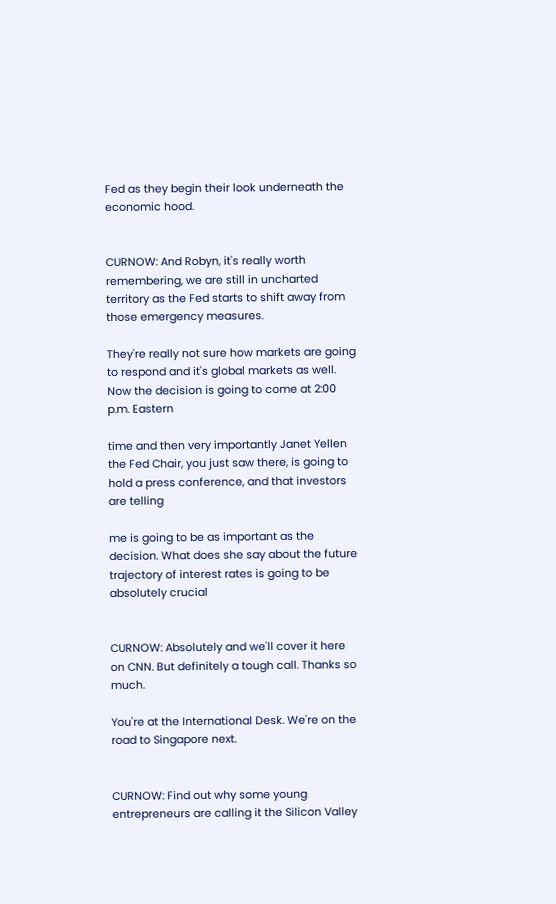Fed as they begin their look underneath the economic hood.


CURNOW: And Robyn, it's really worth remembering, we are still in uncharted territory as the Fed starts to shift away from those emergency measures.

They're really not sure how markets are going to respond and it's global markets as well. Now the decision is going to come at 2:00 p.m. Eastern

time and then very importantly Janet Yellen the Fed Chair, you just saw there, is going to hold a press conference, and that investors are telling

me is going to be as important as the decision. What does she say about the future trajectory of interest rates is going to be absolutely crucial


CURNOW: Absolutely and we'll cover it here on CNN. But definitely a tough call. Thanks so much.

You're at the International Desk. We're on the road to Singapore next.


CURNOW: Find out why some young entrepreneurs are calling it the Silicon Valley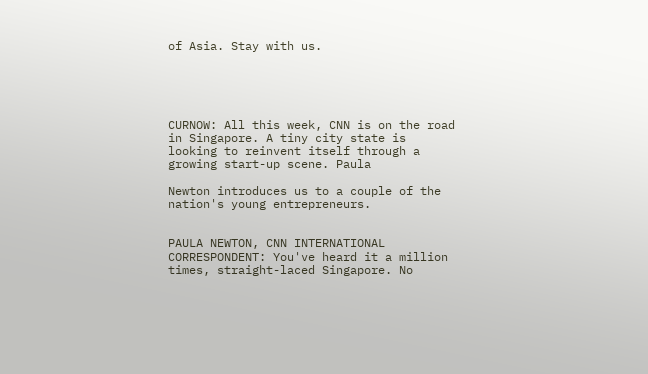of Asia. Stay with us.





CURNOW: All this week, CNN is on the road in Singapore. A tiny city state is looking to reinvent itself through a growing start-up scene. Paula

Newton introduces us to a couple of the nation's young entrepreneurs.


PAULA NEWTON, CNN INTERNATIONAL CORRESPONDENT: You've heard it a million times, straight-laced Singapore. No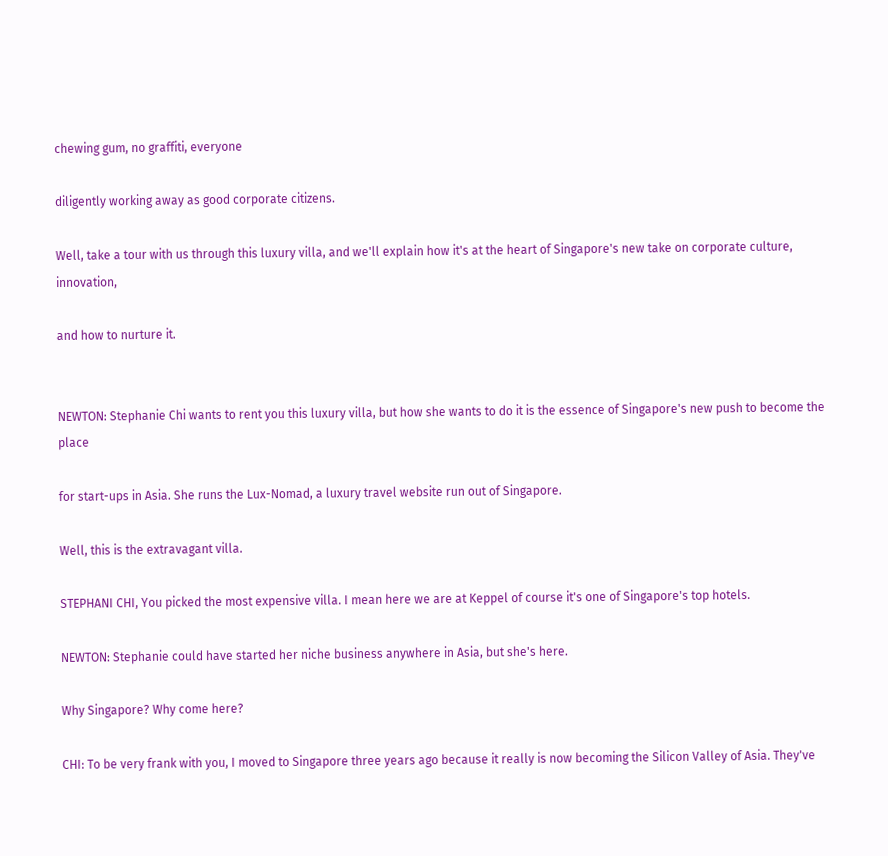chewing gum, no graffiti, everyone

diligently working away as good corporate citizens.

Well, take a tour with us through this luxury villa, and we'll explain how it's at the heart of Singapore's new take on corporate culture, innovation,

and how to nurture it.


NEWTON: Stephanie Chi wants to rent you this luxury villa, but how she wants to do it is the essence of Singapore's new push to become the place

for start-ups in Asia. She runs the Lux-Nomad, a luxury travel website run out of Singapore.

Well, this is the extravagant villa.

STEPHANI CHI, You picked the most expensive villa. I mean here we are at Keppel of course it's one of Singapore's top hotels.

NEWTON: Stephanie could have started her niche business anywhere in Asia, but she's here.

Why Singapore? Why come here?

CHI: To be very frank with you, I moved to Singapore three years ago because it really is now becoming the Silicon Valley of Asia. They've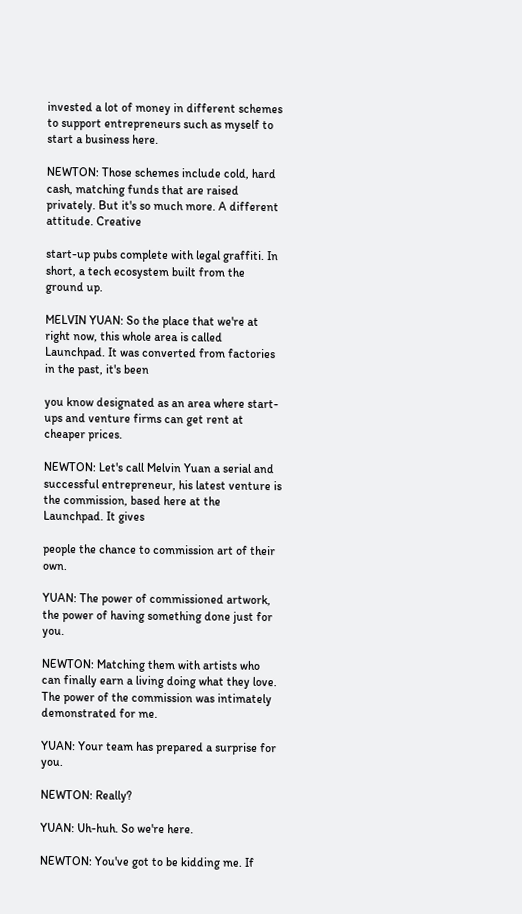invested a lot of money in different schemes to support entrepreneurs such as myself to start a business here.

NEWTON: Those schemes include cold, hard cash, matching funds that are raised privately. But it's so much more. A different attitude. Creative

start-up pubs complete with legal graffiti. In short, a tech ecosystem built from the ground up.

MELVIN YUAN: So the place that we're at right now, this whole area is called Launchpad. It was converted from factories in the past, it's been

you know designated as an area where start-ups and venture firms can get rent at cheaper prices.

NEWTON: Let's call Melvin Yuan a serial and successful entrepreneur, his latest venture is the commission, based here at the Launchpad. It gives

people the chance to commission art of their own.

YUAN: The power of commissioned artwork, the power of having something done just for you.

NEWTON: Matching them with artists who can finally earn a living doing what they love. The power of the commission was intimately demonstrated for me.

YUAN: Your team has prepared a surprise for you.

NEWTON: Really?

YUAN: Uh-huh. So we're here.

NEWTON: You've got to be kidding me. If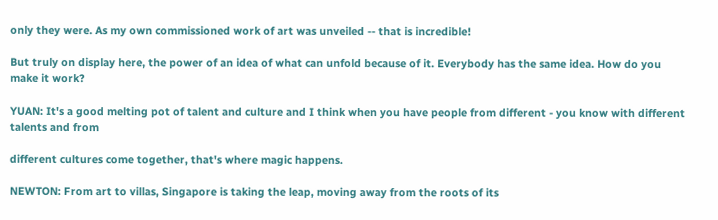only they were. As my own commissioned work of art was unveiled -- that is incredible!

But truly on display here, the power of an idea of what can unfold because of it. Everybody has the same idea. How do you make it work?

YUAN: It's a good melting pot of talent and culture and I think when you have people from different - you know with different talents and from

different cultures come together, that's where magic happens.

NEWTON: From art to villas, Singapore is taking the leap, moving away from the roots of its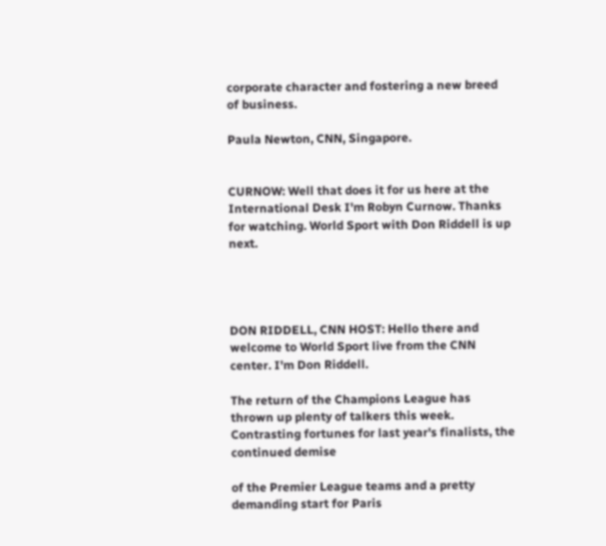corporate character and fostering a new breed of business.

Paula Newton, CNN, Singapore.


CURNOW: Well that does it for us here at the International Desk I'm Robyn Curnow. Thanks for watching. World Sport with Don Riddell is up next.




DON RIDDELL, CNN HOST: Hello there and welcome to World Sport live from the CNN center. I'm Don Riddell.

The return of the Champions League has thrown up plenty of talkers this week. Contrasting fortunes for last year's finalists, the continued demise

of the Premier League teams and a pretty demanding start for Paris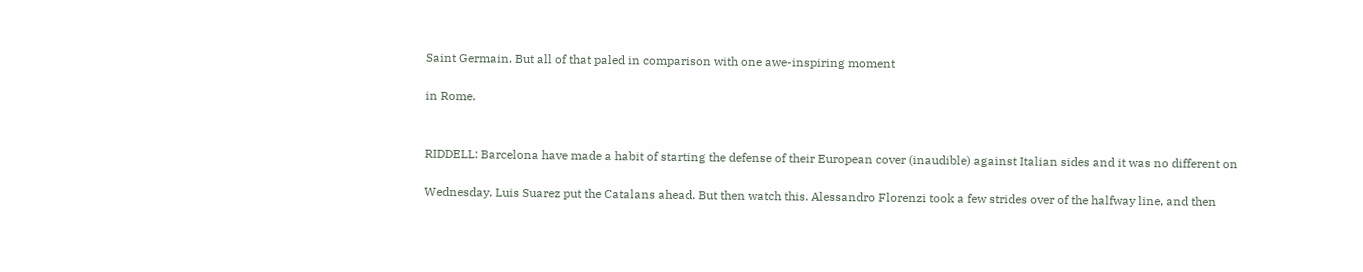Saint Germain. But all of that paled in comparison with one awe-inspiring moment

in Rome.


RIDDELL: Barcelona have made a habit of starting the defense of their European cover (inaudible) against Italian sides and it was no different on

Wednesday. Luis Suarez put the Catalans ahead. But then watch this. Alessandro Florenzi took a few strides over of the halfway line, and then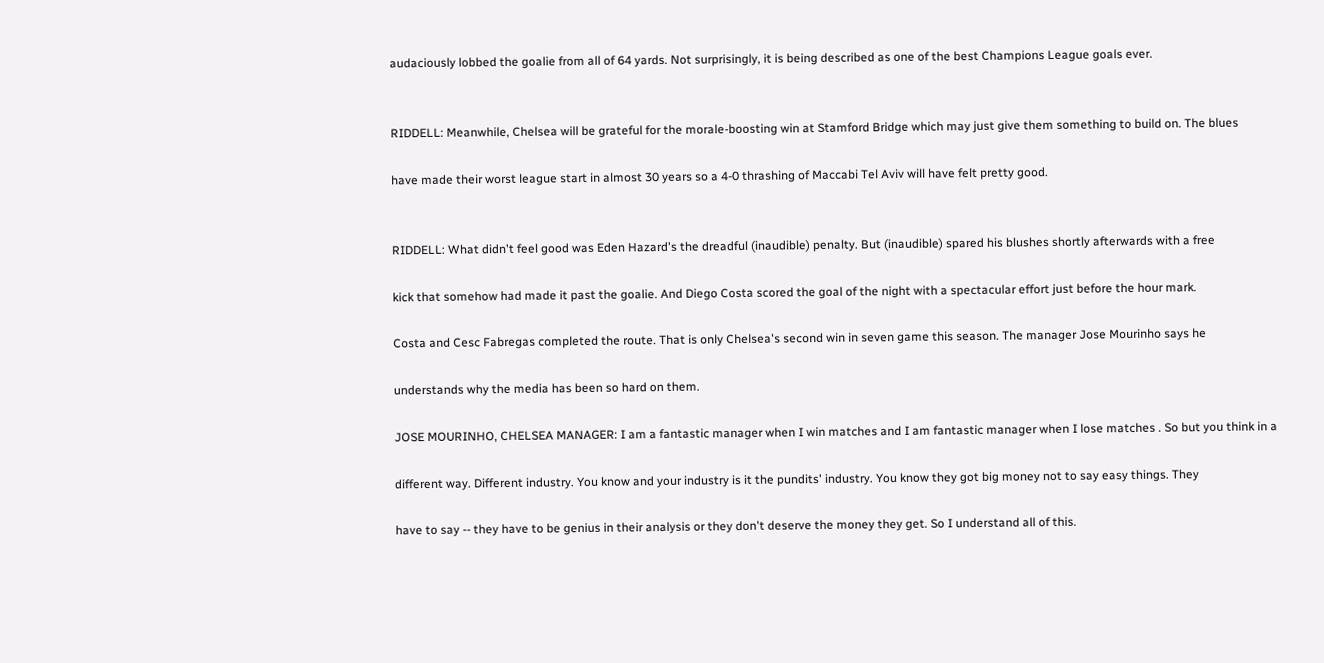audaciously lobbed the goalie from all of 64 yards. Not surprisingly, it is being described as one of the best Champions League goals ever.


RIDDELL: Meanwhile, Chelsea will be grateful for the morale-boosting win at Stamford Bridge which may just give them something to build on. The blues

have made their worst league start in almost 30 years so a 4-0 thrashing of Maccabi Tel Aviv will have felt pretty good.


RIDDELL: What didn't feel good was Eden Hazard's the dreadful (inaudible) penalty. But (inaudible) spared his blushes shortly afterwards with a free

kick that somehow had made it past the goalie. And Diego Costa scored the goal of the night with a spectacular effort just before the hour mark.

Costa and Cesc Fabregas completed the route. That is only Chelsea's second win in seven game this season. The manager Jose Mourinho says he

understands why the media has been so hard on them.

JOSE MOURINHO, CHELSEA MANAGER: I am a fantastic manager when I win matches and I am fantastic manager when I lose matches . So but you think in a

different way. Different industry. You know and your industry is it the pundits' industry. You know they got big money not to say easy things. They

have to say -- they have to be genius in their analysis or they don't deserve the money they get. So I understand all of this.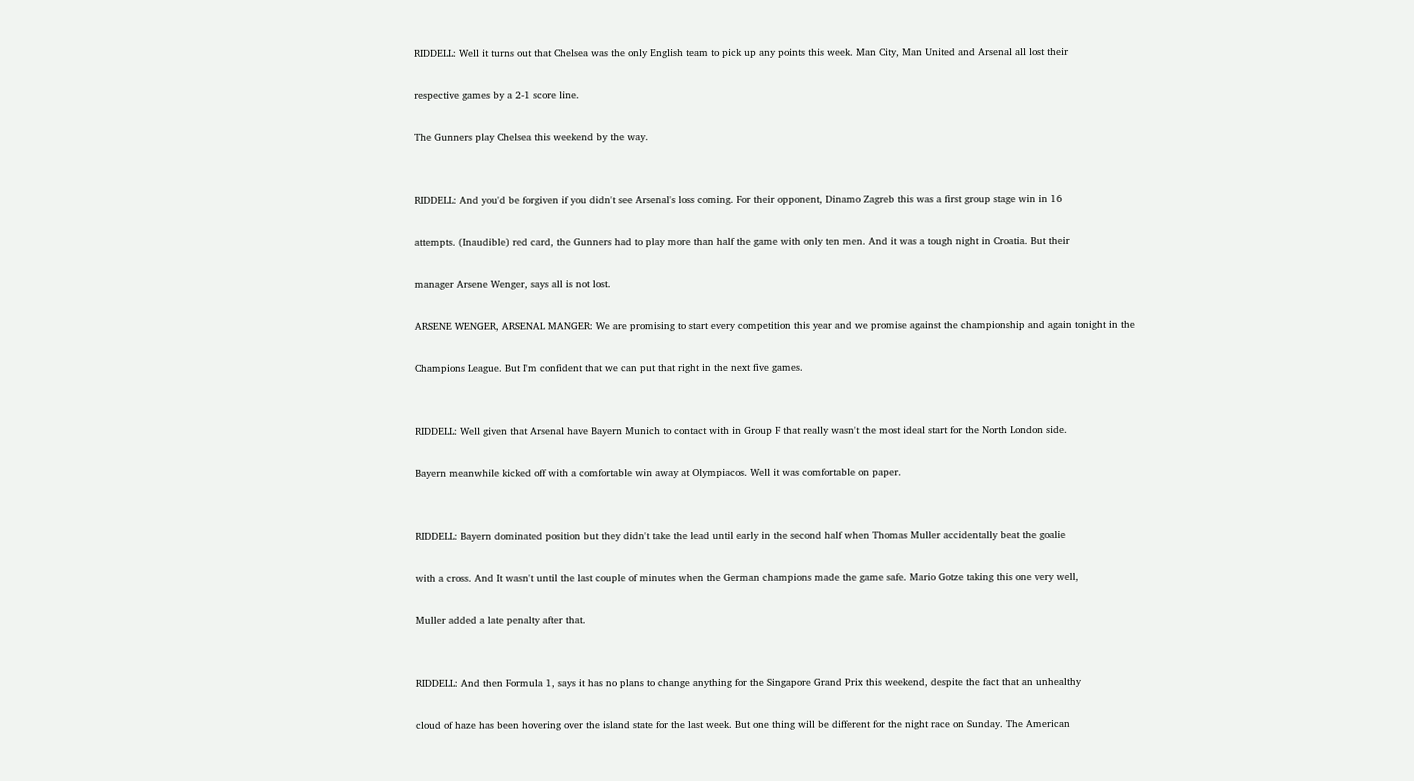RIDDELL: Well it turns out that Chelsea was the only English team to pick up any points this week. Man City, Man United and Arsenal all lost their

respective games by a 2-1 score line.

The Gunners play Chelsea this weekend by the way.


RIDDELL: And you'd be forgiven if you didn't see Arsenal's loss coming. For their opponent, Dinamo Zagreb this was a first group stage win in 16

attempts. (Inaudible) red card, the Gunners had to play more than half the game with only ten men. And it was a tough night in Croatia. But their

manager Arsene Wenger, says all is not lost.

ARSENE WENGER, ARSENAL MANGER: We are promising to start every competition this year and we promise against the championship and again tonight in the

Champions League. But I'm confident that we can put that right in the next five games.


RIDDELL: Well given that Arsenal have Bayern Munich to contact with in Group F that really wasn't the most ideal start for the North London side.

Bayern meanwhile kicked off with a comfortable win away at Olympiacos. Well it was comfortable on paper.


RIDDELL: Bayern dominated position but they didn't take the lead until early in the second half when Thomas Muller accidentally beat the goalie

with a cross. And It wasn't until the last couple of minutes when the German champions made the game safe. Mario Gotze taking this one very well,

Muller added a late penalty after that.


RIDDELL: And then Formula 1, says it has no plans to change anything for the Singapore Grand Prix this weekend, despite the fact that an unhealthy

cloud of haze has been hovering over the island state for the last week. But one thing will be different for the night race on Sunday. The American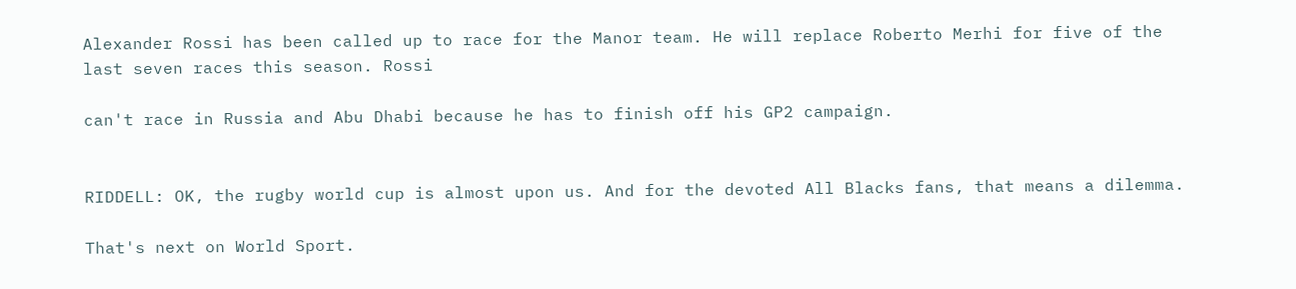Alexander Rossi has been called up to race for the Manor team. He will replace Roberto Merhi for five of the last seven races this season. Rossi

can't race in Russia and Abu Dhabi because he has to finish off his GP2 campaign.


RIDDELL: OK, the rugby world cup is almost upon us. And for the devoted All Blacks fans, that means a dilemma.

That's next on World Sport.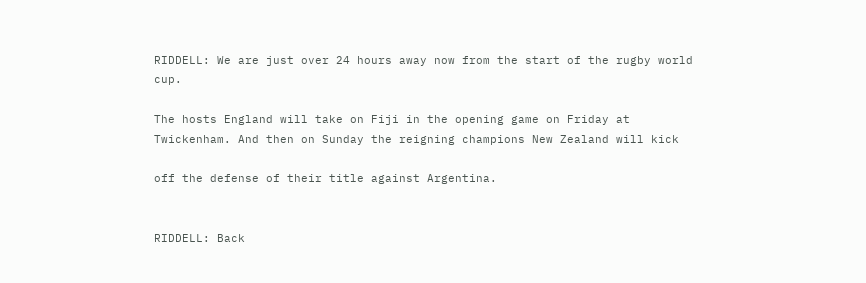RIDDELL: We are just over 24 hours away now from the start of the rugby world cup.

The hosts England will take on Fiji in the opening game on Friday at Twickenham. And then on Sunday the reigning champions New Zealand will kick

off the defense of their title against Argentina.


RIDDELL: Back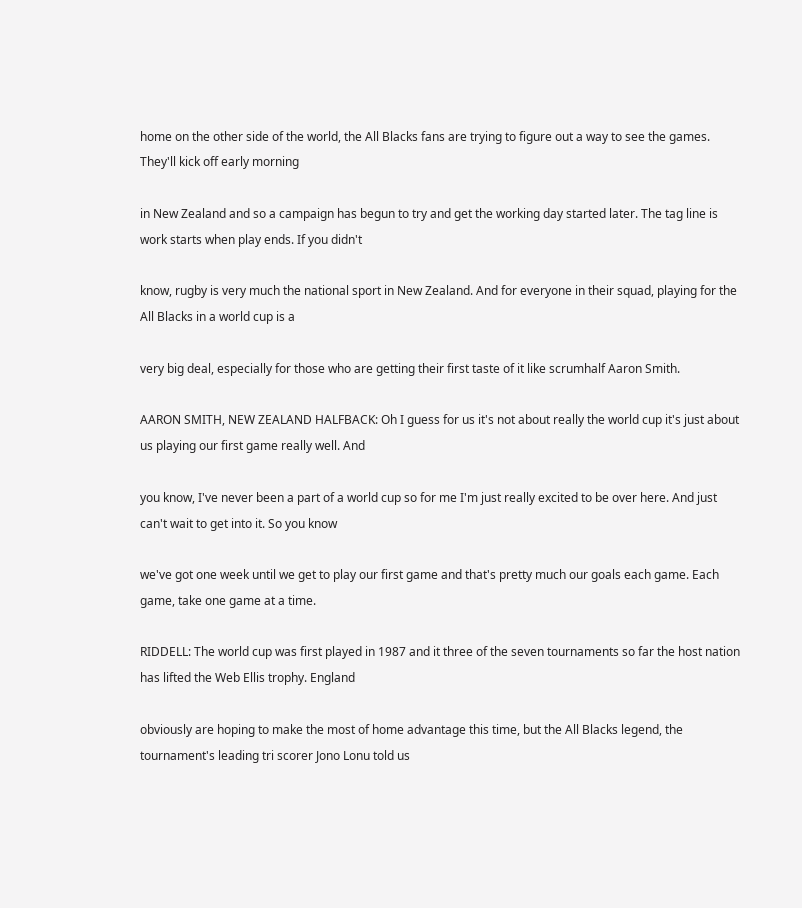home on the other side of the world, the All Blacks fans are trying to figure out a way to see the games. They'll kick off early morning

in New Zealand and so a campaign has begun to try and get the working day started later. The tag line is work starts when play ends. If you didn't

know, rugby is very much the national sport in New Zealand. And for everyone in their squad, playing for the All Blacks in a world cup is a

very big deal, especially for those who are getting their first taste of it like scrumhalf Aaron Smith.

AARON SMITH, NEW ZEALAND HALFBACK: Oh I guess for us it's not about really the world cup it's just about us playing our first game really well. And

you know, I've never been a part of a world cup so for me I'm just really excited to be over here. And just can't wait to get into it. So you know

we've got one week until we get to play our first game and that's pretty much our goals each game. Each game, take one game at a time.

RIDDELL: The world cup was first played in 1987 and it three of the seven tournaments so far the host nation has lifted the Web Ellis trophy. England

obviously are hoping to make the most of home advantage this time, but the All Blacks legend, the tournament's leading tri scorer Jono Lonu told us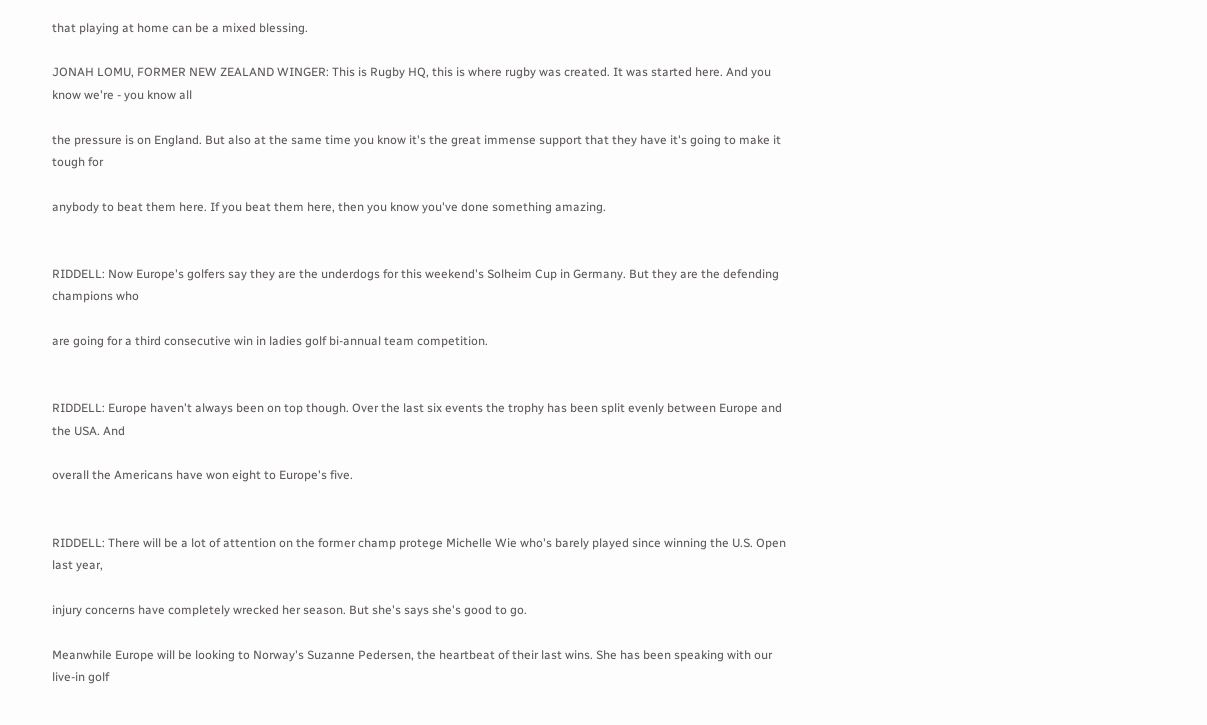that playing at home can be a mixed blessing.

JONAH LOMU, FORMER NEW ZEALAND WINGER: This is Rugby HQ, this is where rugby was created. It was started here. And you know we're - you know all

the pressure is on England. But also at the same time you know it's the great immense support that they have it's going to make it tough for

anybody to beat them here. If you beat them here, then you know you've done something amazing.


RIDDELL: Now Europe's golfers say they are the underdogs for this weekend's Solheim Cup in Germany. But they are the defending champions who

are going for a third consecutive win in ladies golf bi-annual team competition.


RIDDELL: Europe haven't always been on top though. Over the last six events the trophy has been split evenly between Europe and the USA. And

overall the Americans have won eight to Europe's five.


RIDDELL: There will be a lot of attention on the former champ protege Michelle Wie who's barely played since winning the U.S. Open last year,

injury concerns have completely wrecked her season. But she's says she's good to go.

Meanwhile Europe will be looking to Norway's Suzanne Pedersen, the heartbeat of their last wins. She has been speaking with our live-in golf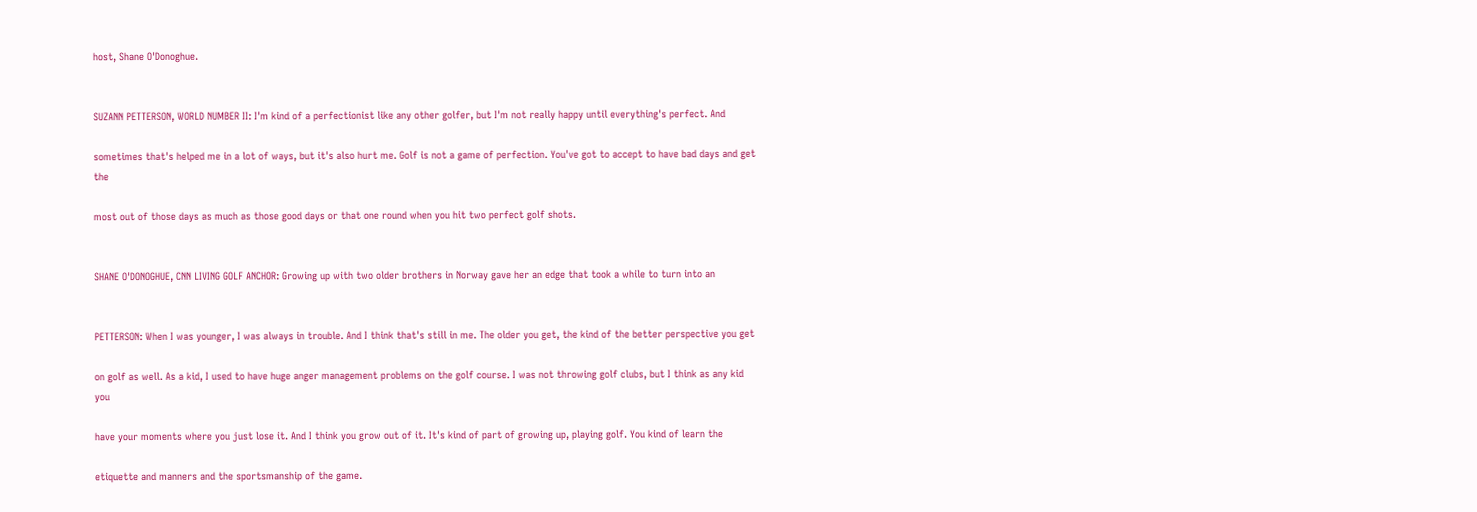host, Shane O'Donoghue.


SUZANN PETTERSON, WORLD NUMBER II: I'm kind of a perfectionist like any other golfer, but I'm not really happy until everything's perfect. And

sometimes that's helped me in a lot of ways, but it's also hurt me. Golf is not a game of perfection. You've got to accept to have bad days and get the

most out of those days as much as those good days or that one round when you hit two perfect golf shots.


SHANE O'DONOGHUE, CNN LIVING GOLF ANCHOR: Growing up with two older brothers in Norway gave her an edge that took a while to turn into an


PETTERSON: When I was younger, I was always in trouble. And I think that's still in me. The older you get, the kind of the better perspective you get

on golf as well. As a kid, I used to have huge anger management problems on the golf course. I was not throwing golf clubs, but I think as any kid you

have your moments where you just lose it. And I think you grow out of it. It's kind of part of growing up, playing golf. You kind of learn the

etiquette and manners and the sportsmanship of the game.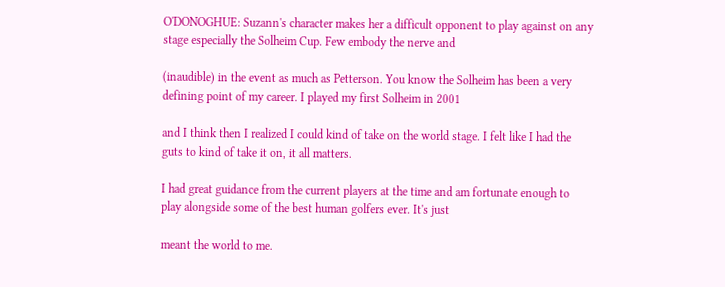O'DONOGHUE: Suzann's character makes her a difficult opponent to play against on any stage especially the Solheim Cup. Few embody the nerve and

(inaudible) in the event as much as Petterson. You know the Solheim has been a very defining point of my career. I played my first Solheim in 2001

and I think then I realized I could kind of take on the world stage. I felt like I had the guts to kind of take it on, it all matters.

I had great guidance from the current players at the time and am fortunate enough to play alongside some of the best human golfers ever. It's just

meant the world to me.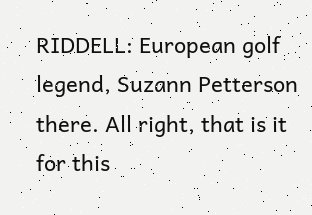RIDDELL: European golf legend, Suzann Petterson there. All right, that is it for this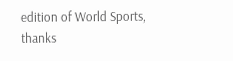edition of World Sports, thanks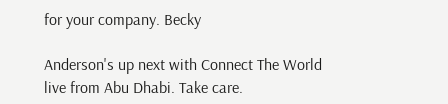for your company. Becky

Anderson's up next with Connect The World live from Abu Dhabi. Take care.